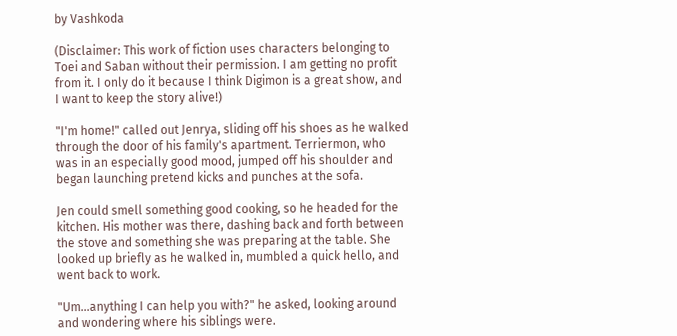by Vashkoda

(Disclaimer: This work of fiction uses characters belonging to Toei and Saban without their permission. I am getting no profit from it. I only do it because I think Digimon is a great show, and I want to keep the story alive!)

"I'm home!" called out Jenrya, sliding off his shoes as he walked through the door of his family's apartment. Terriermon, who was in an especially good mood, jumped off his shoulder and began launching pretend kicks and punches at the sofa.

Jen could smell something good cooking, so he headed for the kitchen. His mother was there, dashing back and forth between the stove and something she was preparing at the table. She looked up briefly as he walked in, mumbled a quick hello, and went back to work.

"Um...anything I can help you with?" he asked, looking around and wondering where his siblings were.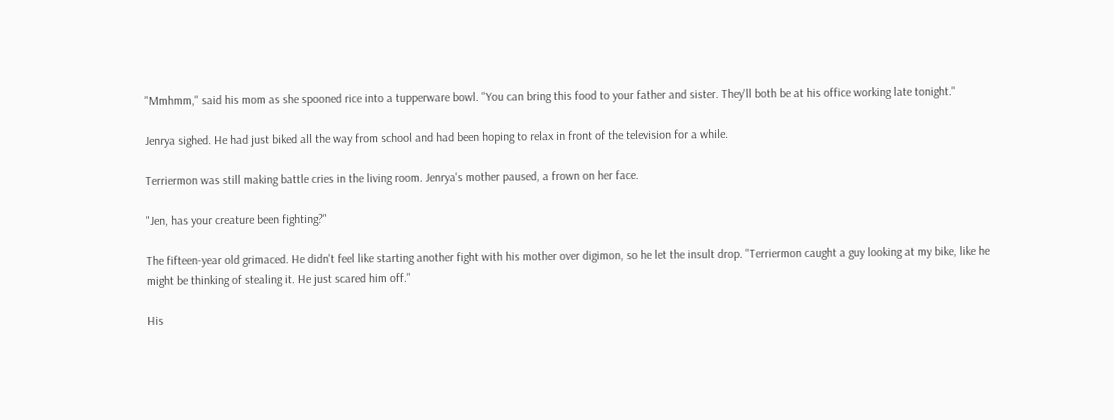"Mmhmm," said his mom as she spooned rice into a tupperware bowl. "You can bring this food to your father and sister. They'll both be at his office working late tonight."

Jenrya sighed. He had just biked all the way from school and had been hoping to relax in front of the television for a while.

Terriermon was still making battle cries in the living room. Jenrya's mother paused, a frown on her face.

"Jen, has your creature been fighting?"

The fifteen-year old grimaced. He didn't feel like starting another fight with his mother over digimon, so he let the insult drop. "Terriermon caught a guy looking at my bike, like he might be thinking of stealing it. He just scared him off."

His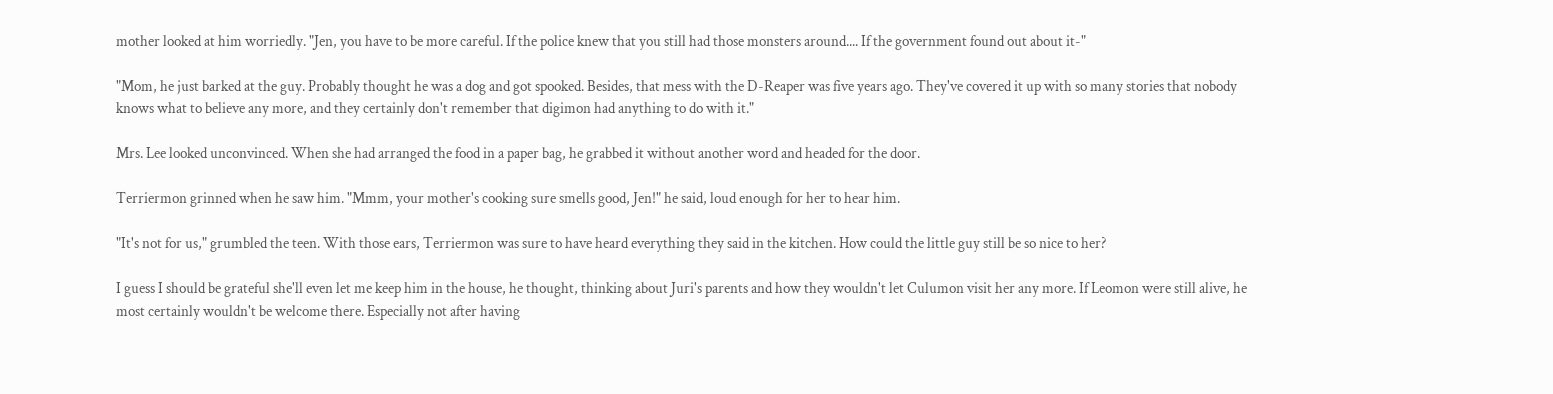mother looked at him worriedly. "Jen, you have to be more careful. If the police knew that you still had those monsters around.... If the government found out about it-"

"Mom, he just barked at the guy. Probably thought he was a dog and got spooked. Besides, that mess with the D-Reaper was five years ago. They've covered it up with so many stories that nobody knows what to believe any more, and they certainly don't remember that digimon had anything to do with it."

Mrs. Lee looked unconvinced. When she had arranged the food in a paper bag, he grabbed it without another word and headed for the door.

Terriermon grinned when he saw him. "Mmm, your mother's cooking sure smells good, Jen!" he said, loud enough for her to hear him.

"It's not for us," grumbled the teen. With those ears, Terriermon was sure to have heard everything they said in the kitchen. How could the little guy still be so nice to her?

I guess I should be grateful she'll even let me keep him in the house, he thought, thinking about Juri's parents and how they wouldn't let Culumon visit her any more. If Leomon were still alive, he most certainly wouldn't be welcome there. Especially not after having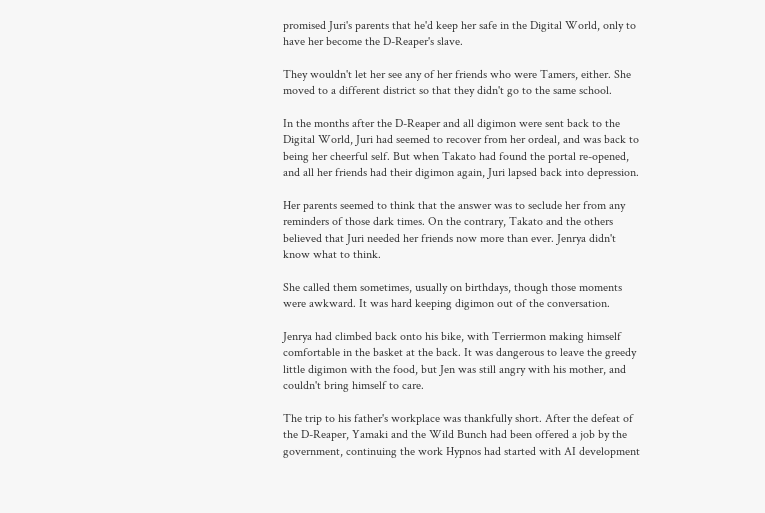promised Juri's parents that he'd keep her safe in the Digital World, only to have her become the D-Reaper's slave.

They wouldn't let her see any of her friends who were Tamers, either. She moved to a different district so that they didn't go to the same school.

In the months after the D-Reaper and all digimon were sent back to the Digital World, Juri had seemed to recover from her ordeal, and was back to being her cheerful self. But when Takato had found the portal re-opened, and all her friends had their digimon again, Juri lapsed back into depression.

Her parents seemed to think that the answer was to seclude her from any reminders of those dark times. On the contrary, Takato and the others believed that Juri needed her friends now more than ever. Jenrya didn't know what to think.

She called them sometimes, usually on birthdays, though those moments were awkward. It was hard keeping digimon out of the conversation.

Jenrya had climbed back onto his bike, with Terriermon making himself comfortable in the basket at the back. It was dangerous to leave the greedy little digimon with the food, but Jen was still angry with his mother, and couldn't bring himself to care.

The trip to his father's workplace was thankfully short. After the defeat of the D-Reaper, Yamaki and the Wild Bunch had been offered a job by the government, continuing the work Hypnos had started with AI development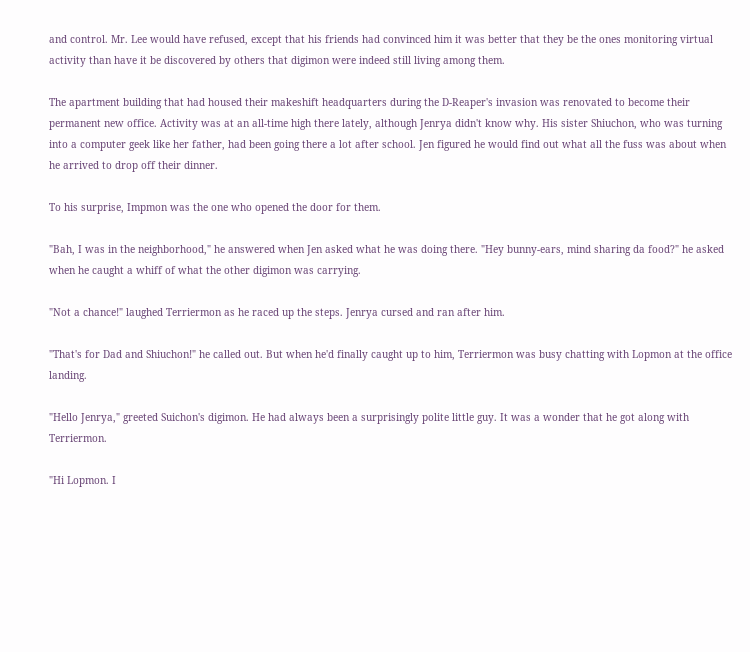and control. Mr. Lee would have refused, except that his friends had convinced him it was better that they be the ones monitoring virtual activity than have it be discovered by others that digimon were indeed still living among them.

The apartment building that had housed their makeshift headquarters during the D-Reaper's invasion was renovated to become their permanent new office. Activity was at an all-time high there lately, although Jenrya didn't know why. His sister Shiuchon, who was turning into a computer geek like her father, had been going there a lot after school. Jen figured he would find out what all the fuss was about when he arrived to drop off their dinner.

To his surprise, Impmon was the one who opened the door for them.

"Bah, I was in the neighborhood," he answered when Jen asked what he was doing there. "Hey bunny-ears, mind sharing da food?" he asked when he caught a whiff of what the other digimon was carrying.

"Not a chance!" laughed Terriermon as he raced up the steps. Jenrya cursed and ran after him.

"That's for Dad and Shiuchon!" he called out. But when he'd finally caught up to him, Terriermon was busy chatting with Lopmon at the office landing.

"Hello Jenrya," greeted Suichon's digimon. He had always been a surprisingly polite little guy. It was a wonder that he got along with Terriermon.

"Hi Lopmon. I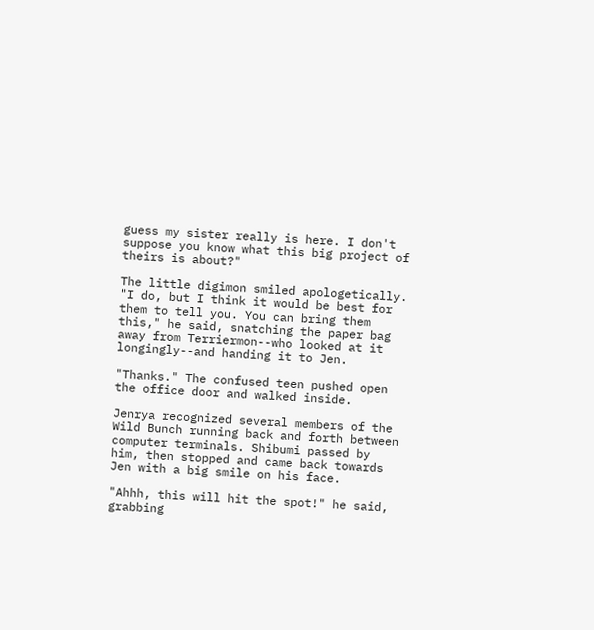guess my sister really is here. I don't suppose you know what this big project of theirs is about?"

The little digimon smiled apologetically. "I do, but I think it would be best for them to tell you. You can bring them this," he said, snatching the paper bag away from Terriermon--who looked at it longingly--and handing it to Jen.

"Thanks." The confused teen pushed open the office door and walked inside.

Jenrya recognized several members of the Wild Bunch running back and forth between computer terminals. Shibumi passed by him, then stopped and came back towards Jen with a big smile on his face.

"Ahhh, this will hit the spot!" he said, grabbing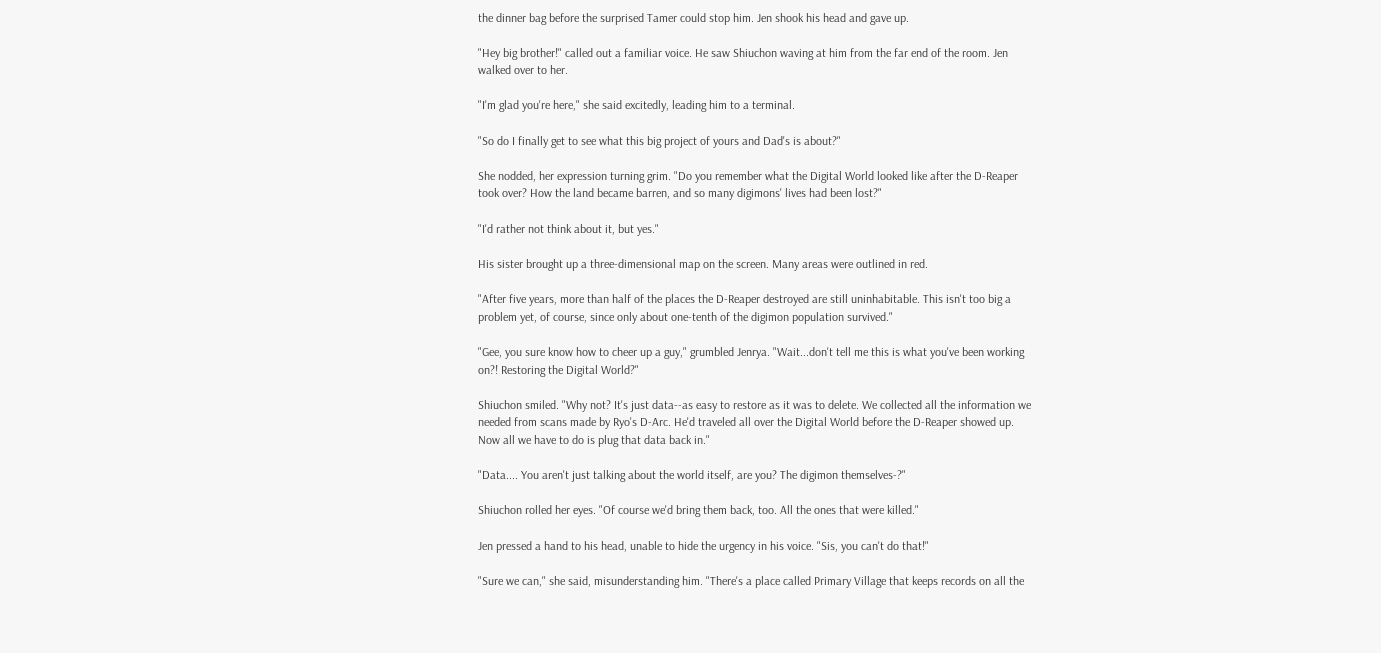the dinner bag before the surprised Tamer could stop him. Jen shook his head and gave up.

"Hey big brother!" called out a familiar voice. He saw Shiuchon waving at him from the far end of the room. Jen walked over to her.

"I'm glad you're here," she said excitedly, leading him to a terminal.

"So do I finally get to see what this big project of yours and Dad's is about?"

She nodded, her expression turning grim. "Do you remember what the Digital World looked like after the D-Reaper took over? How the land became barren, and so many digimons' lives had been lost?"

"I'd rather not think about it, but yes."

His sister brought up a three-dimensional map on the screen. Many areas were outlined in red.

"After five years, more than half of the places the D-Reaper destroyed are still uninhabitable. This isn't too big a problem yet, of course, since only about one-tenth of the digimon population survived."

"Gee, you sure know how to cheer up a guy," grumbled Jenrya. "Wait...don't tell me this is what you've been working on?! Restoring the Digital World?"

Shiuchon smiled. "Why not? It's just data--as easy to restore as it was to delete. We collected all the information we needed from scans made by Ryo's D-Arc. He'd traveled all over the Digital World before the D-Reaper showed up. Now all we have to do is plug that data back in."

"Data.... You aren't just talking about the world itself, are you? The digimon themselves-?"

Shiuchon rolled her eyes. "Of course we'd bring them back, too. All the ones that were killed."

Jen pressed a hand to his head, unable to hide the urgency in his voice. "Sis, you can't do that!"

"Sure we can," she said, misunderstanding him. "There's a place called Primary Village that keeps records on all the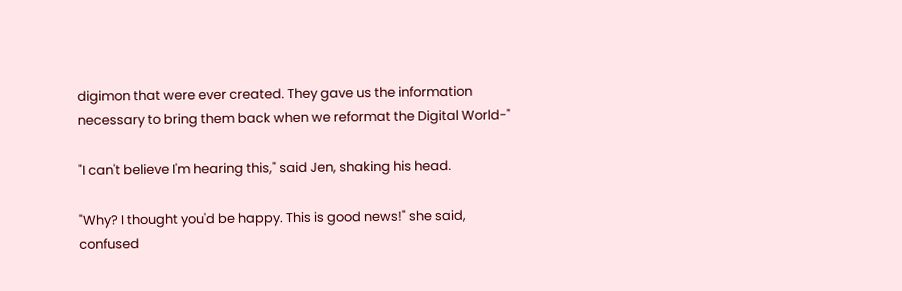digimon that were ever created. They gave us the information necessary to bring them back when we reformat the Digital World-"

"I can't believe I'm hearing this," said Jen, shaking his head.

"Why? I thought you'd be happy. This is good news!" she said, confused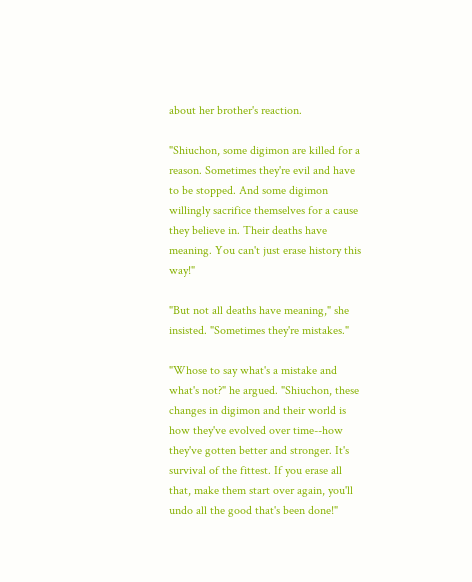about her brother's reaction.

"Shiuchon, some digimon are killed for a reason. Sometimes they're evil and have to be stopped. And some digimon willingly sacrifice themselves for a cause they believe in. Their deaths have meaning. You can't just erase history this way!"

"But not all deaths have meaning," she insisted. "Sometimes they're mistakes."

"Whose to say what's a mistake and what's not?" he argued. "Shiuchon, these changes in digimon and their world is how they've evolved over time--how they've gotten better and stronger. It's survival of the fittest. If you erase all that, make them start over again, you'll undo all the good that's been done!"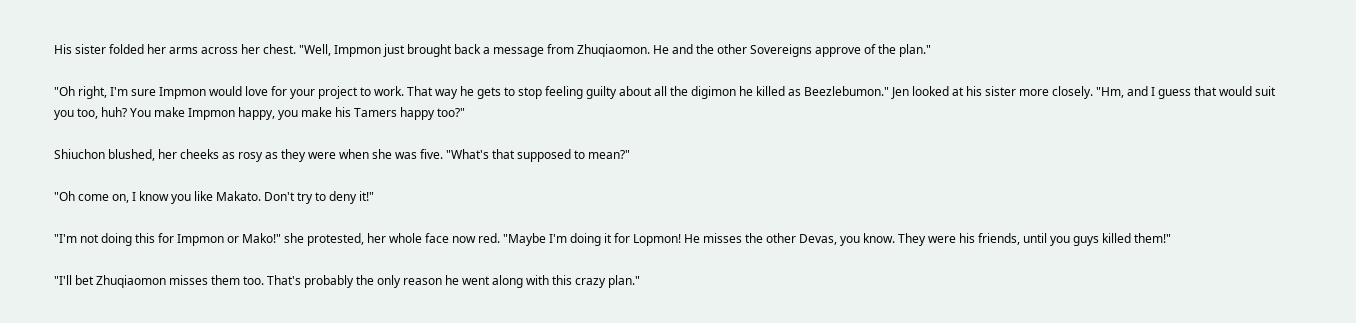His sister folded her arms across her chest. "Well, Impmon just brought back a message from Zhuqiaomon. He and the other Sovereigns approve of the plan."

"Oh right, I'm sure Impmon would love for your project to work. That way he gets to stop feeling guilty about all the digimon he killed as Beezlebumon." Jen looked at his sister more closely. "Hm, and I guess that would suit you too, huh? You make Impmon happy, you make his Tamers happy too?"

Shiuchon blushed, her cheeks as rosy as they were when she was five. "What's that supposed to mean?"

"Oh come on, I know you like Makato. Don't try to deny it!"

"I'm not doing this for Impmon or Mako!" she protested, her whole face now red. "Maybe I'm doing it for Lopmon! He misses the other Devas, you know. They were his friends, until you guys killed them!"

"I'll bet Zhuqiaomon misses them too. That's probably the only reason he went along with this crazy plan."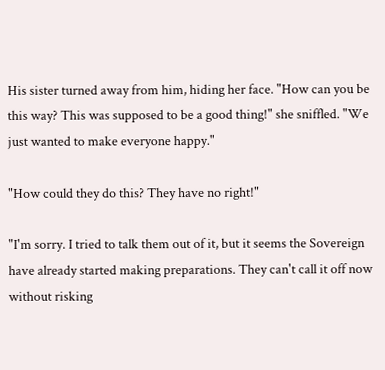His sister turned away from him, hiding her face. "How can you be this way? This was supposed to be a good thing!" she sniffled. "We just wanted to make everyone happy."

"How could they do this? They have no right!"

"I'm sorry. I tried to talk them out of it, but it seems the Sovereign have already started making preparations. They can't call it off now without risking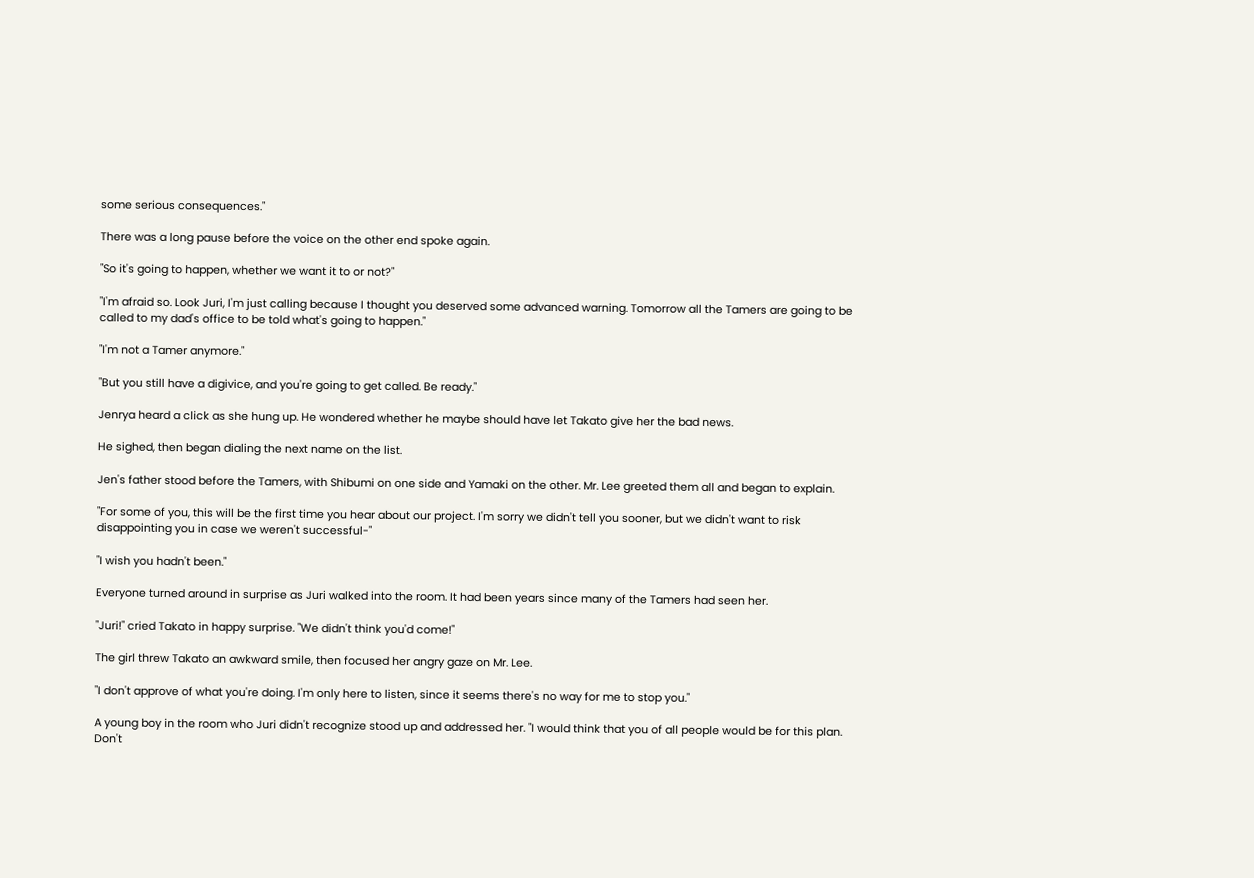some serious consequences."

There was a long pause before the voice on the other end spoke again.

"So it's going to happen, whether we want it to or not?"

"I'm afraid so. Look Juri, I'm just calling because I thought you deserved some advanced warning. Tomorrow all the Tamers are going to be called to my dad's office to be told what's going to happen."

"I'm not a Tamer anymore."

"But you still have a digivice, and you're going to get called. Be ready."

Jenrya heard a click as she hung up. He wondered whether he maybe should have let Takato give her the bad news.

He sighed, then began dialing the next name on the list.

Jen's father stood before the Tamers, with Shibumi on one side and Yamaki on the other. Mr. Lee greeted them all and began to explain.

"For some of you, this will be the first time you hear about our project. I'm sorry we didn't tell you sooner, but we didn't want to risk disappointing you in case we weren't successful-"

"I wish you hadn't been."

Everyone turned around in surprise as Juri walked into the room. It had been years since many of the Tamers had seen her.

"Juri!" cried Takato in happy surprise. "We didn't think you'd come!"

The girl threw Takato an awkward smile, then focused her angry gaze on Mr. Lee.

"I don't approve of what you're doing. I'm only here to listen, since it seems there's no way for me to stop you."

A young boy in the room who Juri didn't recognize stood up and addressed her. "I would think that you of all people would be for this plan. Don't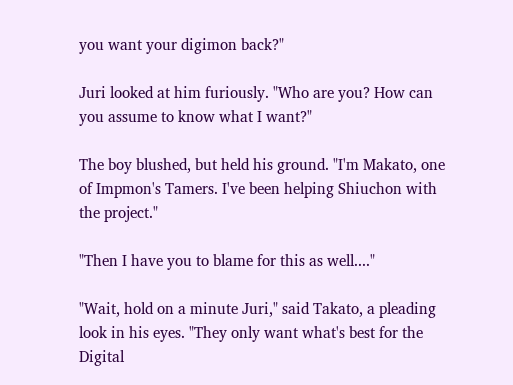you want your digimon back?"

Juri looked at him furiously. "Who are you? How can you assume to know what I want?"

The boy blushed, but held his ground. "I'm Makato, one of Impmon's Tamers. I've been helping Shiuchon with the project."

"Then I have you to blame for this as well...."

"Wait, hold on a minute Juri," said Takato, a pleading look in his eyes. "They only want what's best for the Digital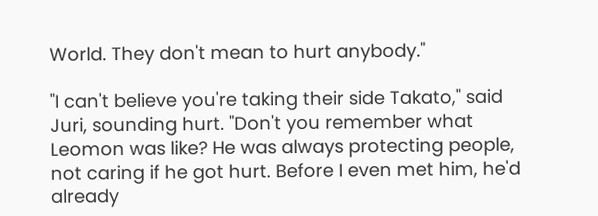World. They don't mean to hurt anybody."

"I can't believe you're taking their side Takato," said Juri, sounding hurt. "Don't you remember what Leomon was like? He was always protecting people, not caring if he got hurt. Before I even met him, he'd already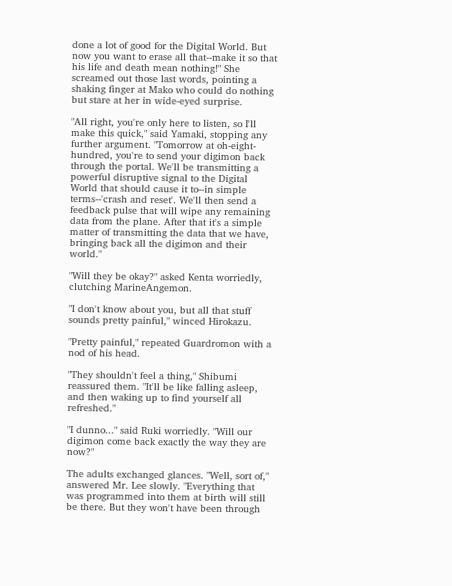done a lot of good for the Digital World. But now you want to erase all that--make it so that his life and death mean nothing!" She screamed out those last words, pointing a shaking finger at Mako who could do nothing but stare at her in wide-eyed surprise.

"All right, you're only here to listen, so I'll make this quick," said Yamaki, stopping any further argument. "Tomorrow at oh-eight-hundred, you're to send your digimon back through the portal. We'll be transmitting a powerful disruptive signal to the Digital World that should cause it to--in simple terms--'crash and reset'. We'll then send a feedback pulse that will wipe any remaining data from the plane. After that it's a simple matter of transmitting the data that we have, bringing back all the digimon and their world."

"Will they be okay?" asked Kenta worriedly, clutching MarineAngemon.

"I don't know about you, but all that stuff sounds pretty painful," winced Hirokazu.

"Pretty painful," repeated Guardromon with a nod of his head.

"They shouldn't feel a thing," Shibumi reassured them. "It'll be like falling asleep, and then waking up to find yourself all refreshed."

"I dunno..." said Ruki worriedly. "Will our digimon come back exactly the way they are now?"

The adults exchanged glances. "Well, sort of," answered Mr. Lee slowly. "Everything that was programmed into them at birth will still be there. But they won't have been through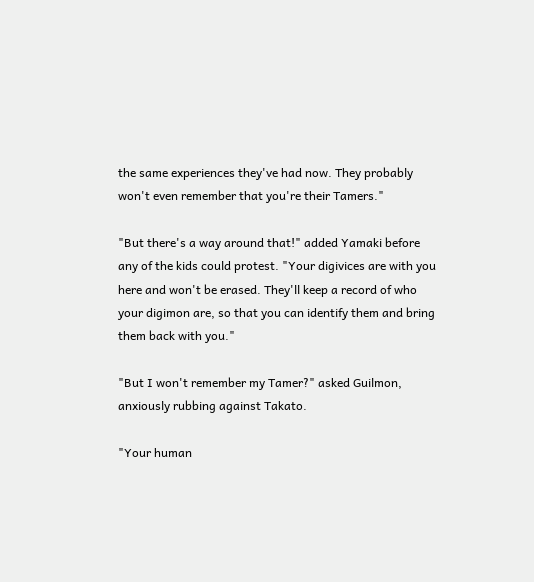the same experiences they've had now. They probably won't even remember that you're their Tamers."

"But there's a way around that!" added Yamaki before any of the kids could protest. "Your digivices are with you here and won't be erased. They'll keep a record of who your digimon are, so that you can identify them and bring them back with you."

"But I won't remember my Tamer?" asked Guilmon, anxiously rubbing against Takato.

"Your human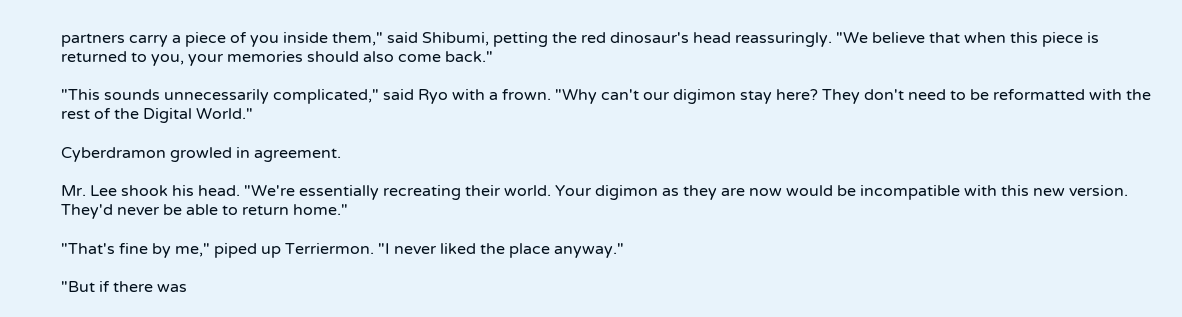partners carry a piece of you inside them," said Shibumi, petting the red dinosaur's head reassuringly. "We believe that when this piece is returned to you, your memories should also come back."

"This sounds unnecessarily complicated," said Ryo with a frown. "Why can't our digimon stay here? They don't need to be reformatted with the rest of the Digital World."

Cyberdramon growled in agreement.

Mr. Lee shook his head. "We're essentially recreating their world. Your digimon as they are now would be incompatible with this new version. They'd never be able to return home."

"That's fine by me," piped up Terriermon. "I never liked the place anyway."

"But if there was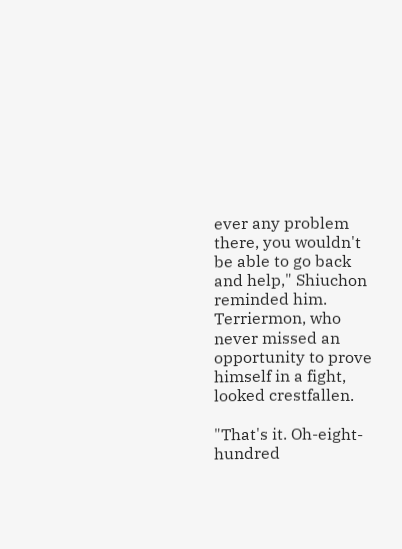ever any problem there, you wouldn't be able to go back and help," Shiuchon reminded him. Terriermon, who never missed an opportunity to prove himself in a fight, looked crestfallen.

"That's it. Oh-eight-hundred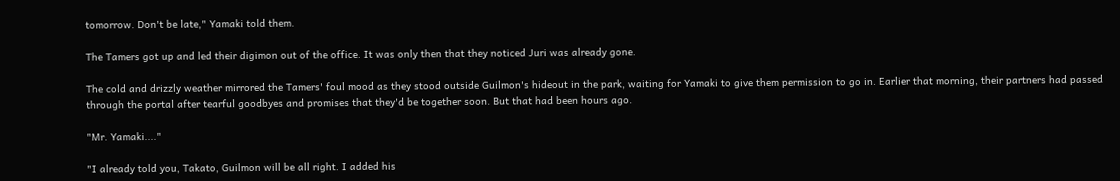tomorrow. Don't be late," Yamaki told them.

The Tamers got up and led their digimon out of the office. It was only then that they noticed Juri was already gone.

The cold and drizzly weather mirrored the Tamers' foul mood as they stood outside Guilmon's hideout in the park, waiting for Yamaki to give them permission to go in. Earlier that morning, their partners had passed through the portal after tearful goodbyes and promises that they'd be together soon. But that had been hours ago.

"Mr. Yamaki...."

"I already told you, Takato, Guilmon will be all right. I added his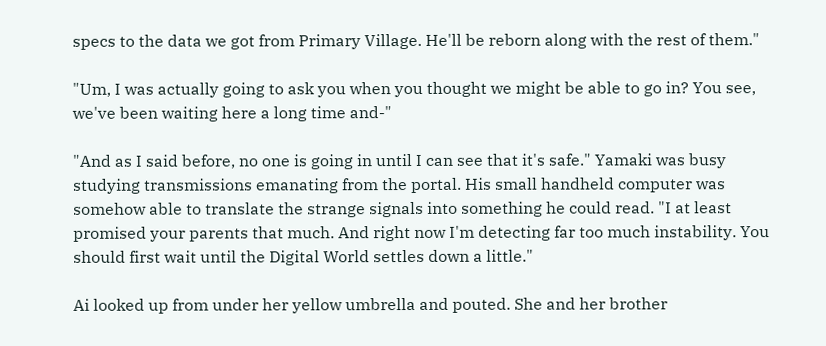specs to the data we got from Primary Village. He'll be reborn along with the rest of them."

"Um, I was actually going to ask you when you thought we might be able to go in? You see, we've been waiting here a long time and-"

"And as I said before, no one is going in until I can see that it's safe." Yamaki was busy studying transmissions emanating from the portal. His small handheld computer was somehow able to translate the strange signals into something he could read. "I at least promised your parents that much. And right now I'm detecting far too much instability. You should first wait until the Digital World settles down a little."

Ai looked up from under her yellow umbrella and pouted. She and her brother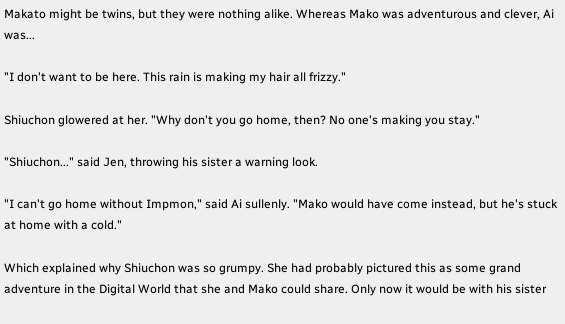Makato might be twins, but they were nothing alike. Whereas Mako was adventurous and clever, Ai was...

"I don't want to be here. This rain is making my hair all frizzy."

Shiuchon glowered at her. "Why don't you go home, then? No one's making you stay."

"Shiuchon..." said Jen, throwing his sister a warning look.

"I can't go home without Impmon," said Ai sullenly. "Mako would have come instead, but he's stuck at home with a cold."

Which explained why Shiuchon was so grumpy. She had probably pictured this as some grand adventure in the Digital World that she and Mako could share. Only now it would be with his sister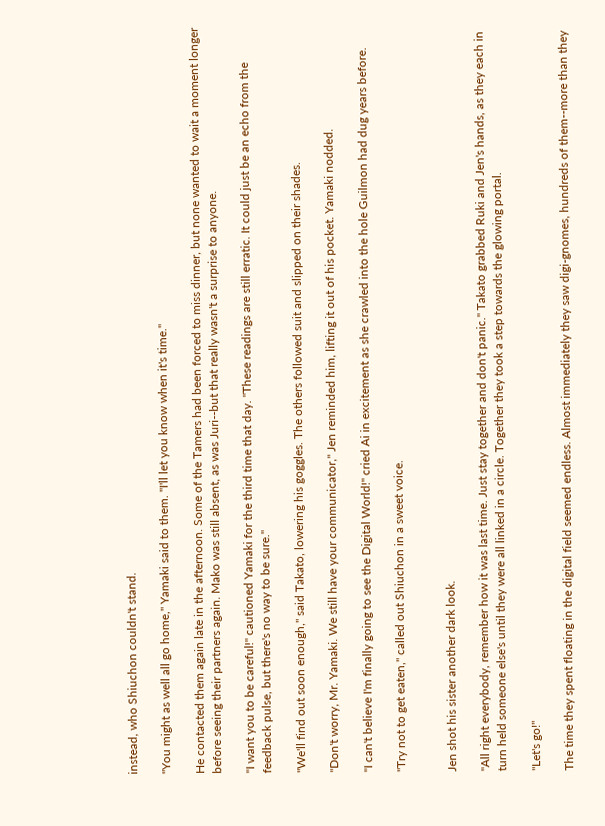instead, who Shiuchon couldn't stand.

"You might as well all go home," Yamaki said to them. "I'll let you know when it's time."

He contacted them again late in the afternoon. Some of the Tamers had been forced to miss dinner, but none wanted to wait a moment longer before seeing their partners again. Mako was still absent, as was Juri--but that really wasn't a surprise to anyone.

"I want you to be careful!" cautioned Yamaki for the third time that day. "These readings are still erratic. It could just be an echo from the feedback pulse, but there's no way to be sure."

"We'll find out soon enough," said Takato, lowering his goggles. The others followed suit and slipped on their shades.

"Don't worry, Mr. Yamaki. We still have your communicator," Jen reminded him, lifting it out of his pocket. Yamaki nodded.

"I can't believe I'm finally going to see the Digital World!" cried Ai in excitement as she crawled into the hole Guilmon had dug years before.

"Try not to get eaten," called out Shiuchon in a sweet voice.


Jen shot his sister another dark look.

"All right everybody, remember how it was last time. Just stay together and don't panic." Takato grabbed Ruki and Jen's hands, as they each in turn held someone else's until they were all linked in a circle. Together they took a step towards the glowing portal.

"Let's go!"

The time they spent floating in the digital field seemed endless. Almost immediately they saw digi-gnomes, hundreds of them--more than they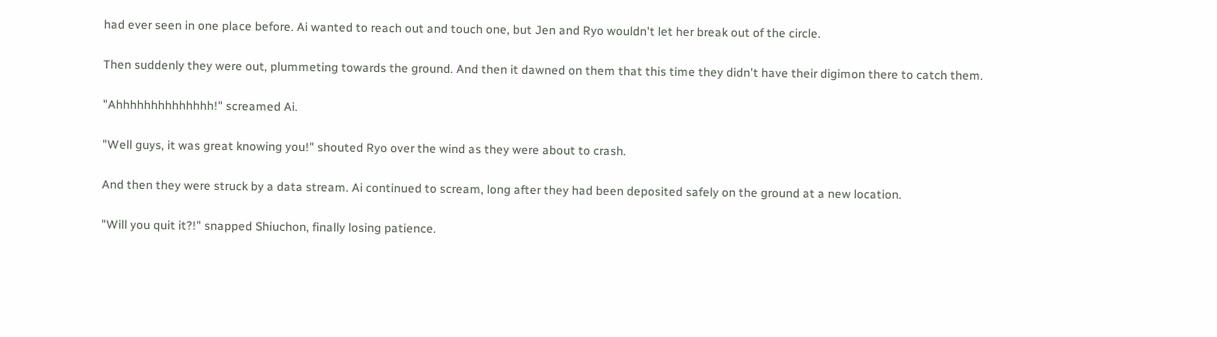had ever seen in one place before. Ai wanted to reach out and touch one, but Jen and Ryo wouldn't let her break out of the circle.

Then suddenly they were out, plummeting towards the ground. And then it dawned on them that this time they didn't have their digimon there to catch them.

"Ahhhhhhhhhhhhhh!" screamed Ai.

"Well guys, it was great knowing you!" shouted Ryo over the wind as they were about to crash.

And then they were struck by a data stream. Ai continued to scream, long after they had been deposited safely on the ground at a new location.

"Will you quit it?!" snapped Shiuchon, finally losing patience.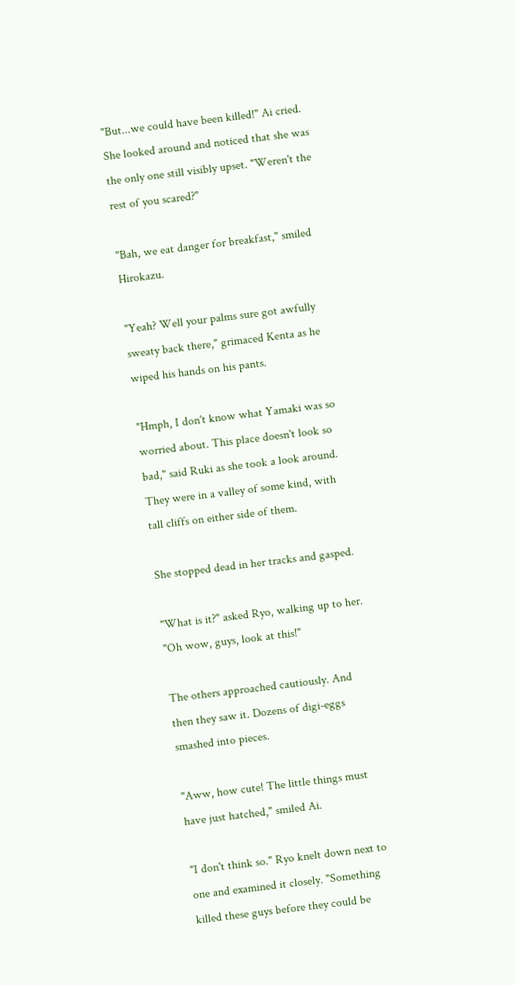"But...we could have been killed!" Ai cried. She looked around and noticed that she was the only one still visibly upset. "Weren't the rest of you scared?"

"Bah, we eat danger for breakfast," smiled Hirokazu.

"Yeah? Well your palms sure got awfully sweaty back there," grimaced Kenta as he wiped his hands on his pants.

"Hmph, I don't know what Yamaki was so worried about. This place doesn't look so bad," said Ruki as she took a look around. They were in a valley of some kind, with tall cliffs on either side of them.

She stopped dead in her tracks and gasped.

"What is it?" asked Ryo, walking up to her. "Oh wow, guys, look at this!"

The others approached cautiously. And then they saw it. Dozens of digi-eggs smashed into pieces.

"Aww, how cute! The little things must have just hatched," smiled Ai.

"I don't think so." Ryo knelt down next to one and examined it closely. "Something killed these guys before they could be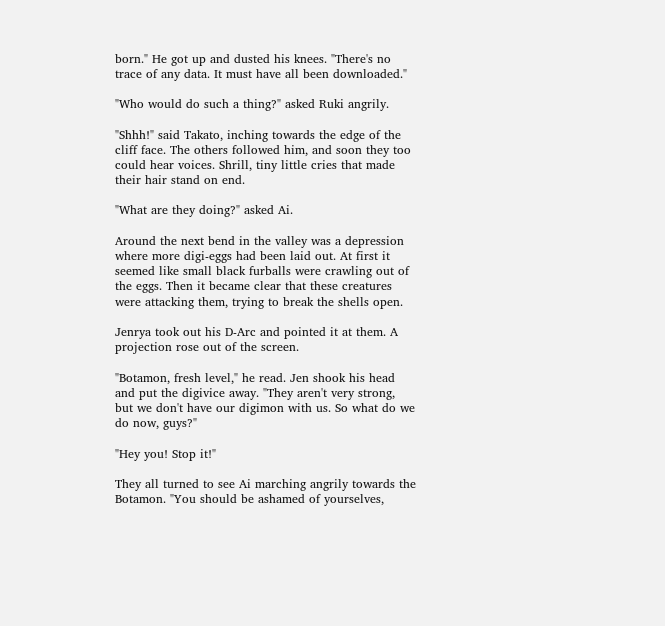born." He got up and dusted his knees. "There's no trace of any data. It must have all been downloaded."

"Who would do such a thing?" asked Ruki angrily.

"Shhh!" said Takato, inching towards the edge of the cliff face. The others followed him, and soon they too could hear voices. Shrill, tiny little cries that made their hair stand on end.

"What are they doing?" asked Ai.

Around the next bend in the valley was a depression where more digi-eggs had been laid out. At first it seemed like small black furballs were crawling out of the eggs. Then it became clear that these creatures were attacking them, trying to break the shells open.

Jenrya took out his D-Arc and pointed it at them. A projection rose out of the screen.

"Botamon, fresh level," he read. Jen shook his head and put the digivice away. "They aren't very strong, but we don't have our digimon with us. So what do we do now, guys?"

"Hey you! Stop it!"

They all turned to see Ai marching angrily towards the Botamon. "You should be ashamed of yourselves,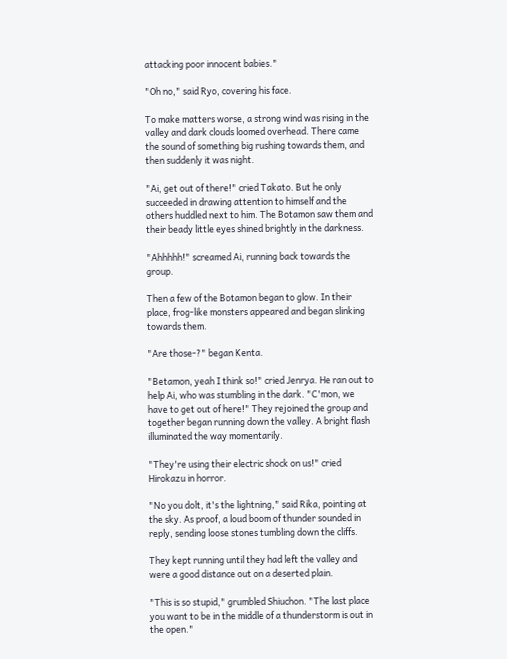attacking poor innocent babies."

"Oh no," said Ryo, covering his face.

To make matters worse, a strong wind was rising in the valley and dark clouds loomed overhead. There came the sound of something big rushing towards them, and then suddenly it was night.

"Ai, get out of there!" cried Takato. But he only succeeded in drawing attention to himself and the others huddled next to him. The Botamon saw them and their beady little eyes shined brightly in the darkness.

"Ahhhhh!" screamed Ai, running back towards the group.

Then a few of the Botamon began to glow. In their place, frog-like monsters appeared and began slinking towards them.

"Are those-?" began Kenta.

"Betamon, yeah I think so!" cried Jenrya. He ran out to help Ai, who was stumbling in the dark. "C'mon, we have to get out of here!" They rejoined the group and together began running down the valley. A bright flash illuminated the way momentarily.

"They're using their electric shock on us!" cried Hirokazu in horror.

"No you dolt, it's the lightning," said Rika, pointing at the sky. As proof, a loud boom of thunder sounded in reply, sending loose stones tumbling down the cliffs.

They kept running until they had left the valley and were a good distance out on a deserted plain.

"This is so stupid," grumbled Shiuchon. "The last place you want to be in the middle of a thunderstorm is out in the open."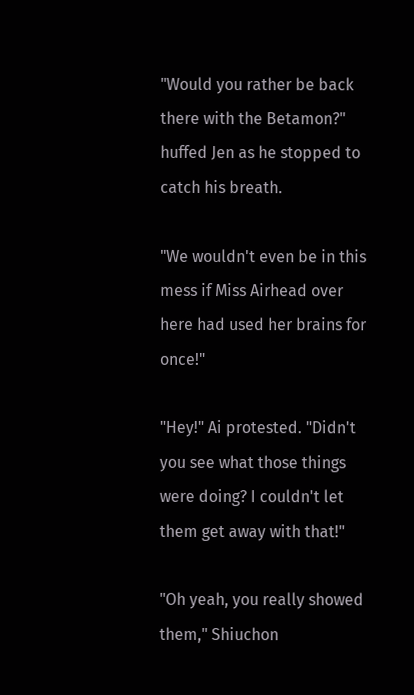"Would you rather be back there with the Betamon?" huffed Jen as he stopped to catch his breath.

"We wouldn't even be in this mess if Miss Airhead over here had used her brains for once!"

"Hey!" Ai protested. "Didn't you see what those things were doing? I couldn't let them get away with that!"

"Oh yeah, you really showed them," Shiuchon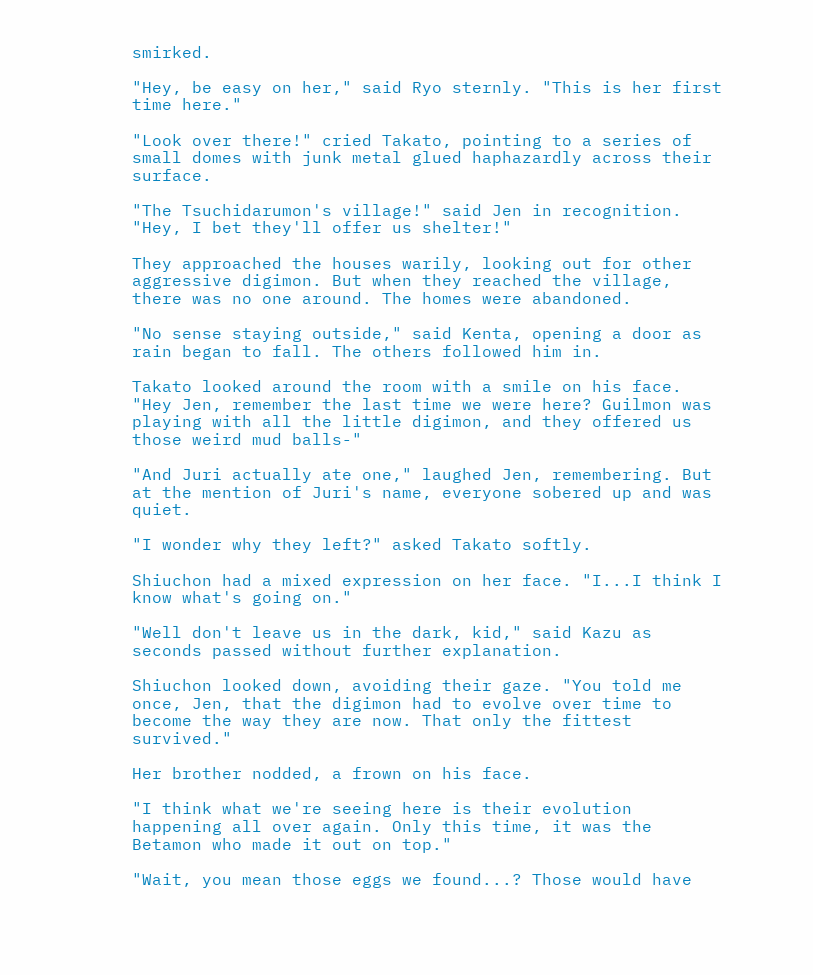smirked.

"Hey, be easy on her," said Ryo sternly. "This is her first time here."

"Look over there!" cried Takato, pointing to a series of small domes with junk metal glued haphazardly across their surface.

"The Tsuchidarumon's village!" said Jen in recognition. "Hey, I bet they'll offer us shelter!"

They approached the houses warily, looking out for other aggressive digimon. But when they reached the village, there was no one around. The homes were abandoned.

"No sense staying outside," said Kenta, opening a door as rain began to fall. The others followed him in.

Takato looked around the room with a smile on his face. "Hey Jen, remember the last time we were here? Guilmon was playing with all the little digimon, and they offered us those weird mud balls-"

"And Juri actually ate one," laughed Jen, remembering. But at the mention of Juri's name, everyone sobered up and was quiet.

"I wonder why they left?" asked Takato softly.

Shiuchon had a mixed expression on her face. "I...I think I know what's going on."

"Well don't leave us in the dark, kid," said Kazu as seconds passed without further explanation.

Shiuchon looked down, avoiding their gaze. "You told me once, Jen, that the digimon had to evolve over time to become the way they are now. That only the fittest survived."

Her brother nodded, a frown on his face.

"I think what we're seeing here is their evolution happening all over again. Only this time, it was the Betamon who made it out on top."

"Wait, you mean those eggs we found...? Those would have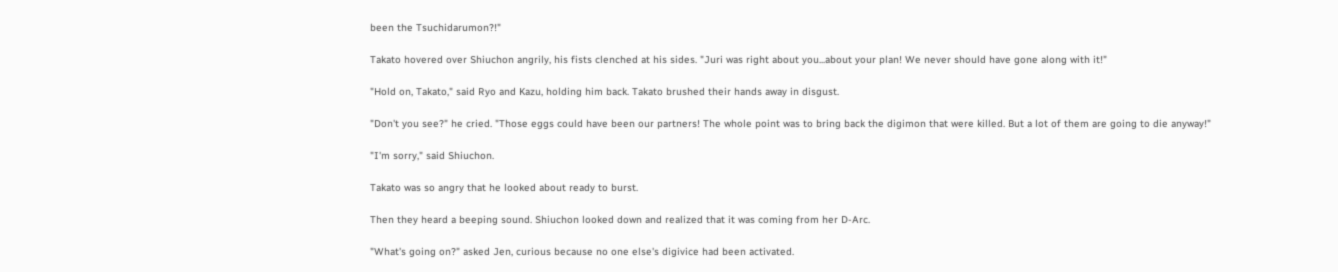been the Tsuchidarumon?!"

Takato hovered over Shiuchon angrily, his fists clenched at his sides. "Juri was right about you...about your plan! We never should have gone along with it!"

"Hold on, Takato," said Ryo and Kazu, holding him back. Takato brushed their hands away in disgust.

"Don't you see?" he cried. "Those eggs could have been our partners! The whole point was to bring back the digimon that were killed. But a lot of them are going to die anyway!"

"I'm sorry," said Shiuchon.

Takato was so angry that he looked about ready to burst.

Then they heard a beeping sound. Shiuchon looked down and realized that it was coming from her D-Arc.

"What's going on?" asked Jen, curious because no one else's digivice had been activated.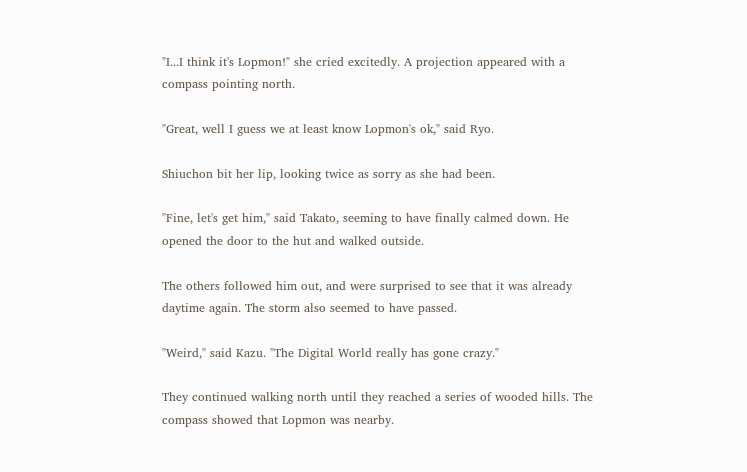"I...I think it's Lopmon!" she cried excitedly. A projection appeared with a compass pointing north.

"Great, well I guess we at least know Lopmon's ok," said Ryo.

Shiuchon bit her lip, looking twice as sorry as she had been.

"Fine, let's get him," said Takato, seeming to have finally calmed down. He opened the door to the hut and walked outside.

The others followed him out, and were surprised to see that it was already daytime again. The storm also seemed to have passed.

"Weird," said Kazu. "The Digital World really has gone crazy."

They continued walking north until they reached a series of wooded hills. The compass showed that Lopmon was nearby.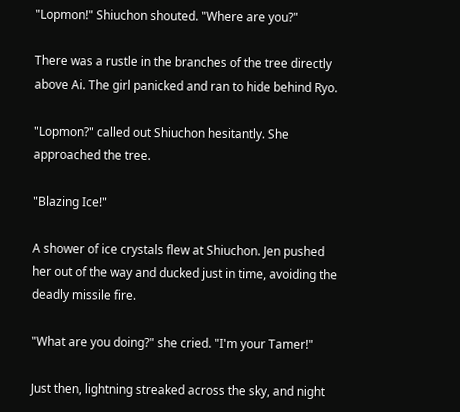"Lopmon!" Shiuchon shouted. "Where are you?"

There was a rustle in the branches of the tree directly above Ai. The girl panicked and ran to hide behind Ryo.

"Lopmon?" called out Shiuchon hesitantly. She approached the tree.

"Blazing Ice!"

A shower of ice crystals flew at Shiuchon. Jen pushed her out of the way and ducked just in time, avoiding the deadly missile fire.

"What are you doing?" she cried. "I'm your Tamer!"

Just then, lightning streaked across the sky, and night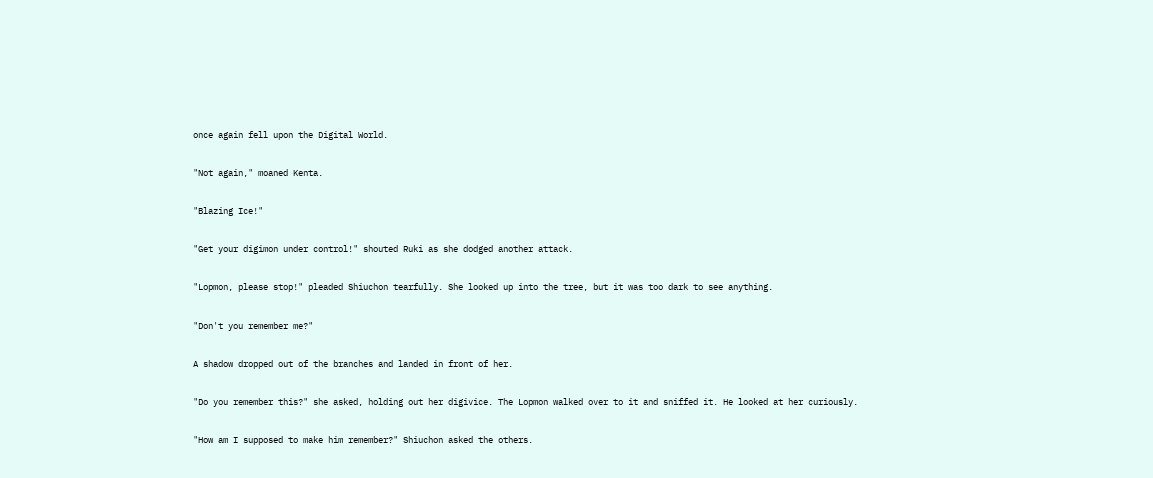once again fell upon the Digital World.

"Not again," moaned Kenta.

"Blazing Ice!"

"Get your digimon under control!" shouted Ruki as she dodged another attack.

"Lopmon, please stop!" pleaded Shiuchon tearfully. She looked up into the tree, but it was too dark to see anything.

"Don't you remember me?"

A shadow dropped out of the branches and landed in front of her.

"Do you remember this?" she asked, holding out her digivice. The Lopmon walked over to it and sniffed it. He looked at her curiously.

"How am I supposed to make him remember?" Shiuchon asked the others.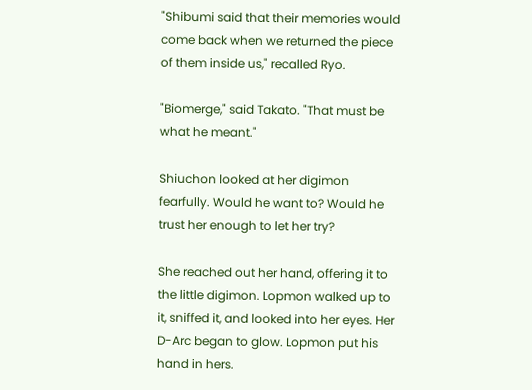"Shibumi said that their memories would come back when we returned the piece of them inside us," recalled Ryo.

"Biomerge," said Takato. "That must be what he meant."

Shiuchon looked at her digimon fearfully. Would he want to? Would he trust her enough to let her try?

She reached out her hand, offering it to the little digimon. Lopmon walked up to it, sniffed it, and looked into her eyes. Her D-Arc began to glow. Lopmon put his hand in hers.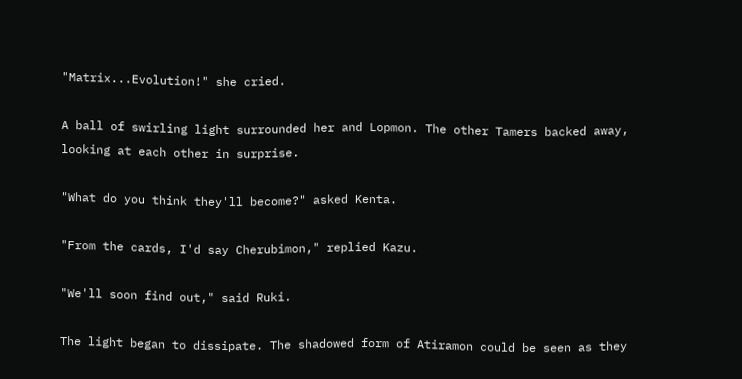"Matrix...Evolution!" she cried.

A ball of swirling light surrounded her and Lopmon. The other Tamers backed away, looking at each other in surprise.

"What do you think they'll become?" asked Kenta.

"From the cards, I'd say Cherubimon," replied Kazu.

"We'll soon find out," said Ruki.

The light began to dissipate. The shadowed form of Atiramon could be seen as they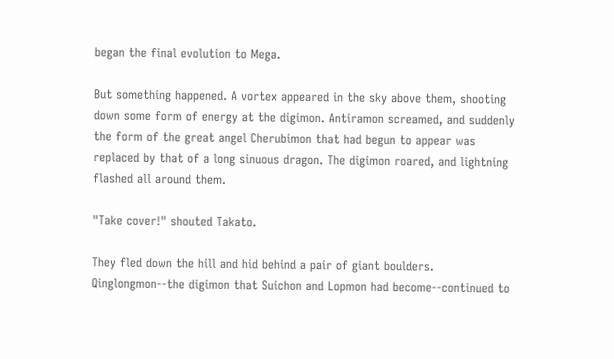began the final evolution to Mega.

But something happened. A vortex appeared in the sky above them, shooting down some form of energy at the digimon. Antiramon screamed, and suddenly the form of the great angel Cherubimon that had begun to appear was replaced by that of a long sinuous dragon. The digimon roared, and lightning flashed all around them.

"Take cover!" shouted Takato.

They fled down the hill and hid behind a pair of giant boulders. Qinglongmon--the digimon that Suichon and Lopmon had become--continued to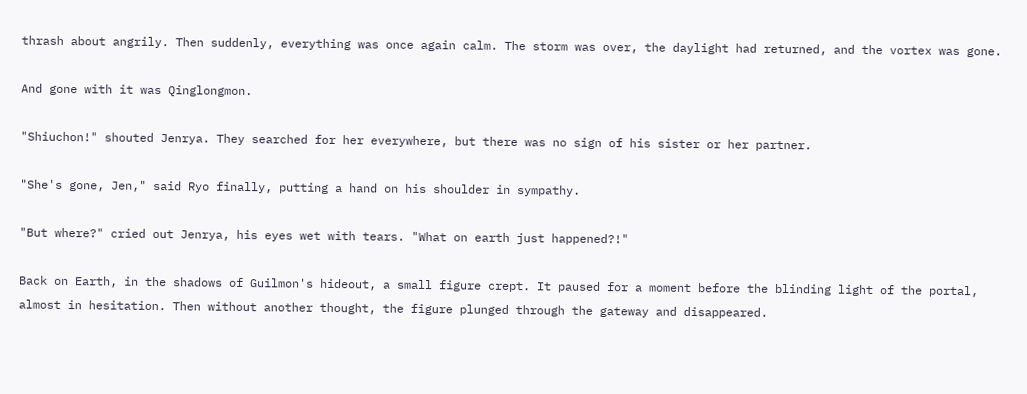thrash about angrily. Then suddenly, everything was once again calm. The storm was over, the daylight had returned, and the vortex was gone.

And gone with it was Qinglongmon.

"Shiuchon!" shouted Jenrya. They searched for her everywhere, but there was no sign of his sister or her partner.

"She's gone, Jen," said Ryo finally, putting a hand on his shoulder in sympathy.

"But where?" cried out Jenrya, his eyes wet with tears. "What on earth just happened?!"

Back on Earth, in the shadows of Guilmon's hideout, a small figure crept. It paused for a moment before the blinding light of the portal, almost in hesitation. Then without another thought, the figure plunged through the gateway and disappeared.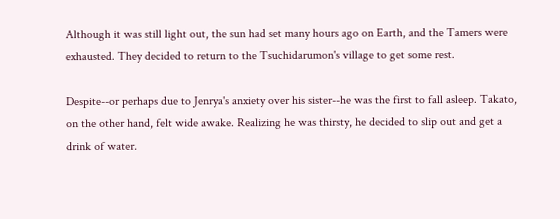Although it was still light out, the sun had set many hours ago on Earth, and the Tamers were exhausted. They decided to return to the Tsuchidarumon's village to get some rest.

Despite--or perhaps due to Jenrya's anxiety over his sister--he was the first to fall asleep. Takato, on the other hand, felt wide awake. Realizing he was thirsty, he decided to slip out and get a drink of water.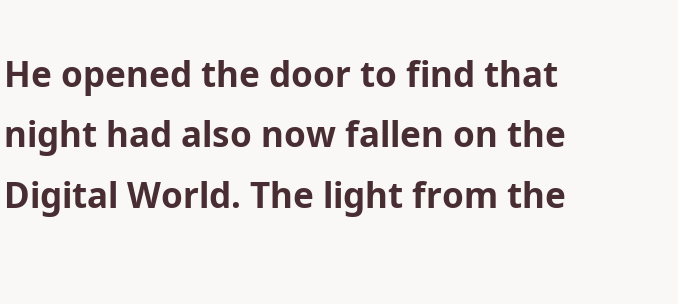He opened the door to find that night had also now fallen on the Digital World. The light from the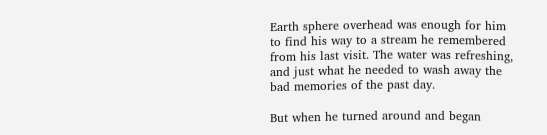Earth sphere overhead was enough for him to find his way to a stream he remembered from his last visit. The water was refreshing, and just what he needed to wash away the bad memories of the past day.

But when he turned around and began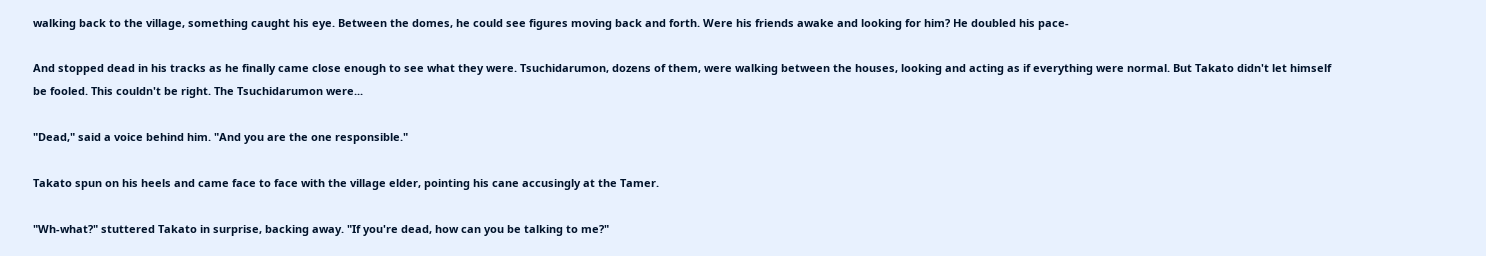walking back to the village, something caught his eye. Between the domes, he could see figures moving back and forth. Were his friends awake and looking for him? He doubled his pace-

And stopped dead in his tracks as he finally came close enough to see what they were. Tsuchidarumon, dozens of them, were walking between the houses, looking and acting as if everything were normal. But Takato didn't let himself be fooled. This couldn't be right. The Tsuchidarumon were...

"Dead," said a voice behind him. "And you are the one responsible."

Takato spun on his heels and came face to face with the village elder, pointing his cane accusingly at the Tamer.

"Wh-what?" stuttered Takato in surprise, backing away. "If you're dead, how can you be talking to me?"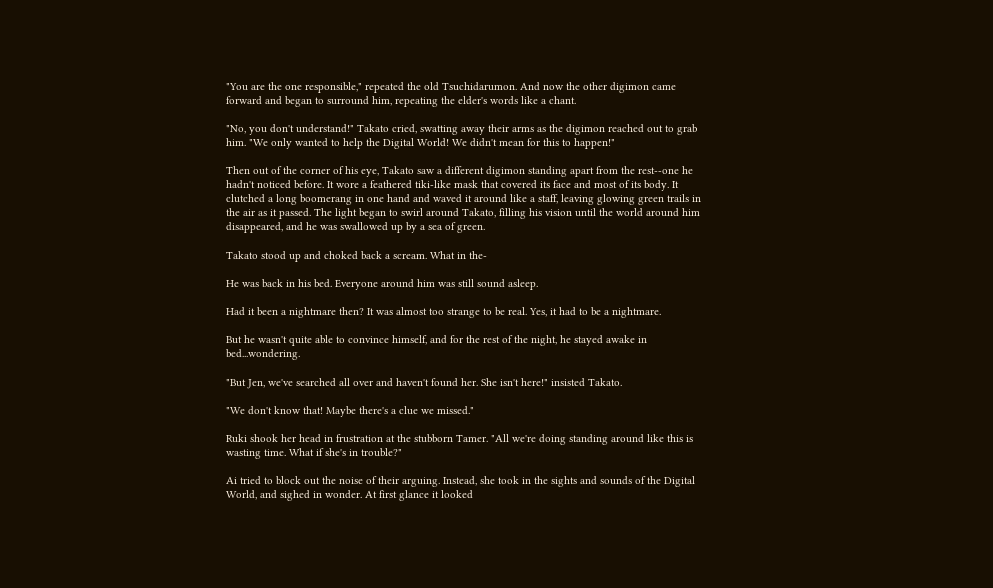"You are the one responsible," repeated the old Tsuchidarumon. And now the other digimon came forward and began to surround him, repeating the elder's words like a chant.

"No, you don't understand!" Takato cried, swatting away their arms as the digimon reached out to grab him. "We only wanted to help the Digital World! We didn't mean for this to happen!"

Then out of the corner of his eye, Takato saw a different digimon standing apart from the rest--one he hadn't noticed before. It wore a feathered tiki-like mask that covered its face and most of its body. It clutched a long boomerang in one hand and waved it around like a staff, leaving glowing green trails in the air as it passed. The light began to swirl around Takato, filling his vision until the world around him disappeared, and he was swallowed up by a sea of green.

Takato stood up and choked back a scream. What in the-

He was back in his bed. Everyone around him was still sound asleep.

Had it been a nightmare then? It was almost too strange to be real. Yes, it had to be a nightmare.

But he wasn't quite able to convince himself, and for the rest of the night, he stayed awake in bed...wondering.

"But Jen, we've searched all over and haven't found her. She isn't here!" insisted Takato.

"We don't know that! Maybe there's a clue we missed."

Ruki shook her head in frustration at the stubborn Tamer. "All we're doing standing around like this is wasting time. What if she's in trouble?"

Ai tried to block out the noise of their arguing. Instead, she took in the sights and sounds of the Digital World, and sighed in wonder. At first glance it looked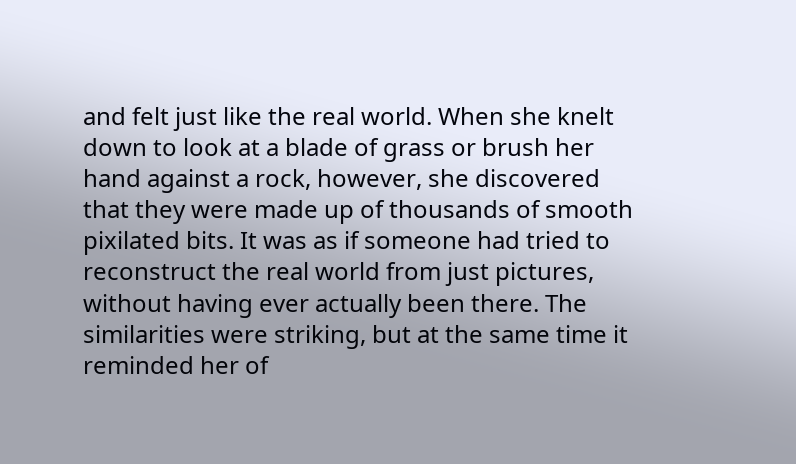and felt just like the real world. When she knelt down to look at a blade of grass or brush her hand against a rock, however, she discovered that they were made up of thousands of smooth pixilated bits. It was as if someone had tried to reconstruct the real world from just pictures, without having ever actually been there. The similarities were striking, but at the same time it reminded her of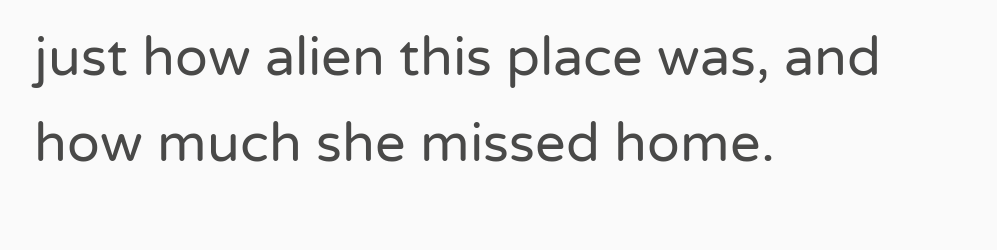just how alien this place was, and how much she missed home.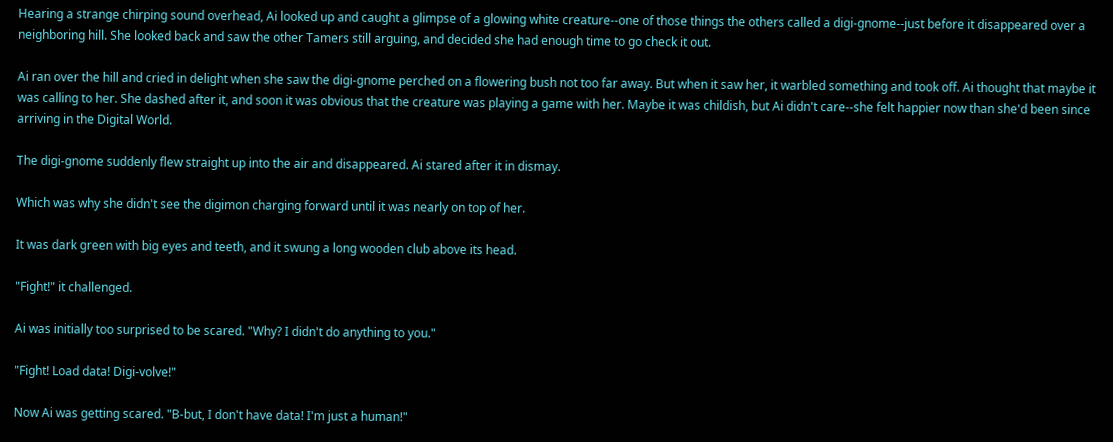Hearing a strange chirping sound overhead, Ai looked up and caught a glimpse of a glowing white creature--one of those things the others called a digi-gnome--just before it disappeared over a neighboring hill. She looked back and saw the other Tamers still arguing, and decided she had enough time to go check it out.

Ai ran over the hill and cried in delight when she saw the digi-gnome perched on a flowering bush not too far away. But when it saw her, it warbled something and took off. Ai thought that maybe it was calling to her. She dashed after it, and soon it was obvious that the creature was playing a game with her. Maybe it was childish, but Ai didn't care--she felt happier now than she'd been since arriving in the Digital World.

The digi-gnome suddenly flew straight up into the air and disappeared. Ai stared after it in dismay.

Which was why she didn't see the digimon charging forward until it was nearly on top of her.

It was dark green with big eyes and teeth, and it swung a long wooden club above its head.

"Fight!" it challenged.

Ai was initially too surprised to be scared. "Why? I didn't do anything to you."

"Fight! Load data! Digi-volve!"

Now Ai was getting scared. "B-but, I don't have data! I'm just a human!"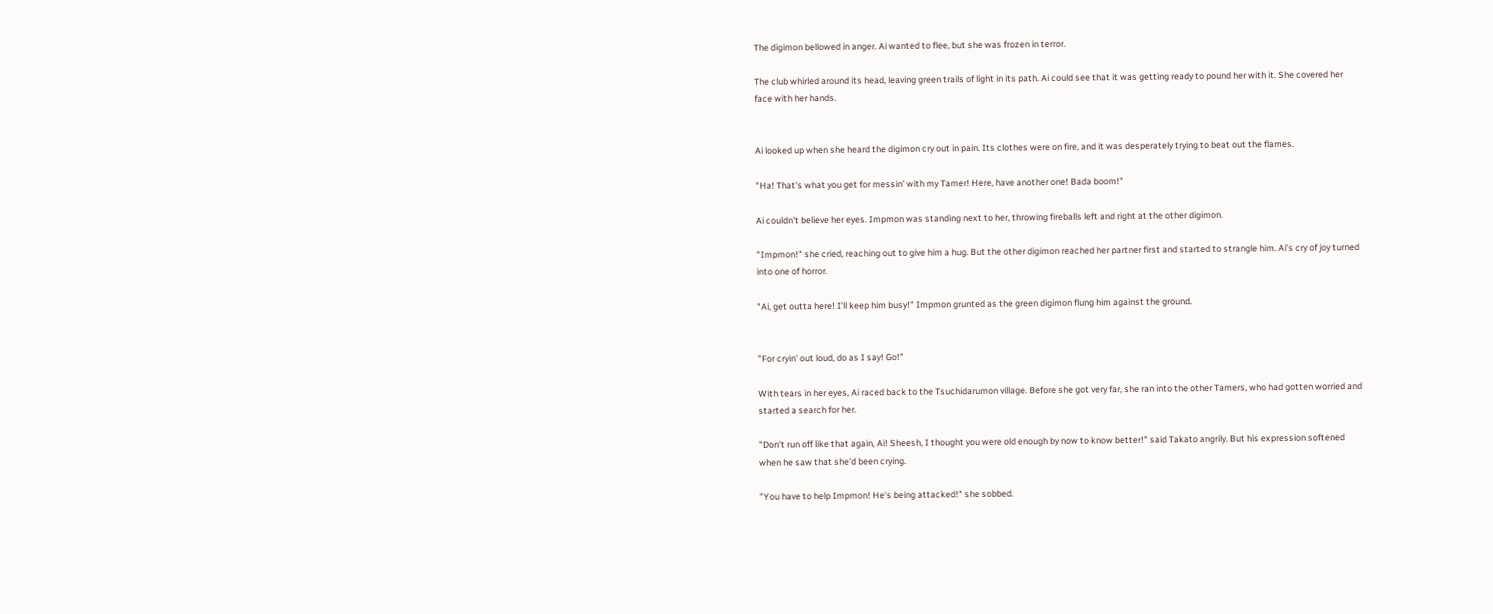The digimon bellowed in anger. Ai wanted to flee, but she was frozen in terror.

The club whirled around its head, leaving green trails of light in its path. Ai could see that it was getting ready to pound her with it. She covered her face with her hands.


Ai looked up when she heard the digimon cry out in pain. Its clothes were on fire, and it was desperately trying to beat out the flames.

"Ha! That's what you get for messin' with my Tamer! Here, have another one! Bada boom!"

Ai couldn't believe her eyes. Impmon was standing next to her, throwing fireballs left and right at the other digimon.

"Impmon!" she cried, reaching out to give him a hug. But the other digimon reached her partner first and started to strangle him. Ai's cry of joy turned into one of horror.

"Ai, get outta here! I'll keep him busy!" Impmon grunted as the green digimon flung him against the ground.


"For cryin' out loud, do as I say! Go!"

With tears in her eyes, Ai raced back to the Tsuchidarumon village. Before she got very far, she ran into the other Tamers, who had gotten worried and started a search for her.

"Don't run off like that again, Ai! Sheesh, I thought you were old enough by now to know better!" said Takato angrily. But his expression softened when he saw that she'd been crying.

"You have to help Impmon! He's being attacked!" she sobbed.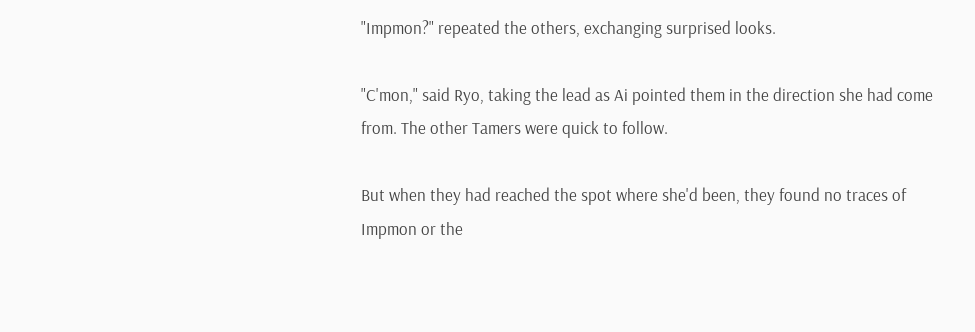"Impmon?" repeated the others, exchanging surprised looks.

"C'mon," said Ryo, taking the lead as Ai pointed them in the direction she had come from. The other Tamers were quick to follow.

But when they had reached the spot where she'd been, they found no traces of Impmon or the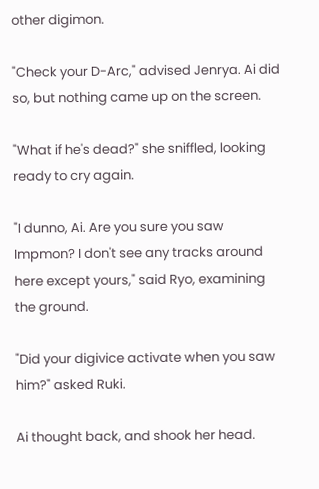other digimon.

"Check your D-Arc," advised Jenrya. Ai did so, but nothing came up on the screen.

"What if he's dead?" she sniffled, looking ready to cry again.

"I dunno, Ai. Are you sure you saw Impmon? I don't see any tracks around here except yours," said Ryo, examining the ground.

"Did your digivice activate when you saw him?" asked Ruki.

Ai thought back, and shook her head.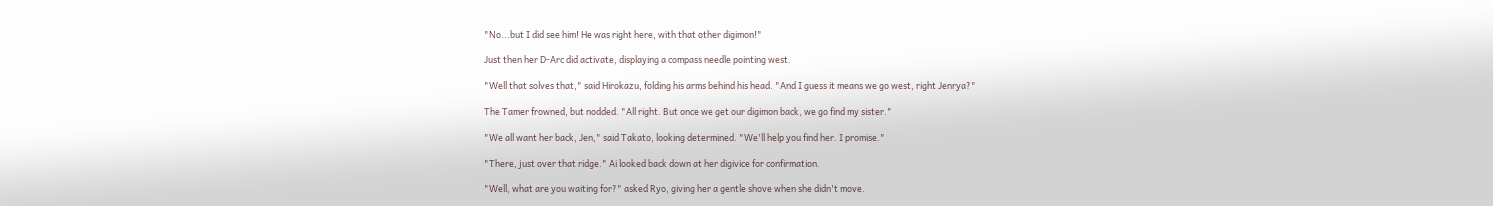"No...but I did see him! He was right here, with that other digimon!"

Just then her D-Arc did activate, displaying a compass needle pointing west.

"Well that solves that," said Hirokazu, folding his arms behind his head. "And I guess it means we go west, right Jenrya?"

The Tamer frowned, but nodded. "All right. But once we get our digimon back, we go find my sister."

"We all want her back, Jen," said Takato, looking determined. "We'll help you find her. I promise."

"There, just over that ridge." Ai looked back down at her digivice for confirmation.

"Well, what are you waiting for?" asked Ryo, giving her a gentle shove when she didn't move.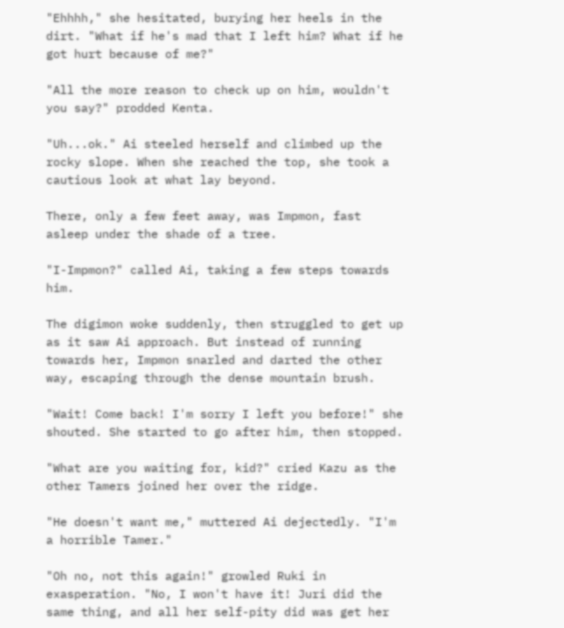"Ehhhh," she hesitated, burying her heels in the dirt. "What if he's mad that I left him? What if he got hurt because of me?"

"All the more reason to check up on him, wouldn't you say?" prodded Kenta.

"Uh...ok." Ai steeled herself and climbed up the rocky slope. When she reached the top, she took a cautious look at what lay beyond.

There, only a few feet away, was Impmon, fast asleep under the shade of a tree.

"I-Impmon?" called Ai, taking a few steps towards him.

The digimon woke suddenly, then struggled to get up as it saw Ai approach. But instead of running towards her, Impmon snarled and darted the other way, escaping through the dense mountain brush.

"Wait! Come back! I'm sorry I left you before!" she shouted. She started to go after him, then stopped.

"What are you waiting for, kid?" cried Kazu as the other Tamers joined her over the ridge.

"He doesn't want me," muttered Ai dejectedly. "I'm a horrible Tamer."

"Oh no, not this again!" growled Ruki in exasperation. "No, I won't have it! Juri did the same thing, and all her self-pity did was get her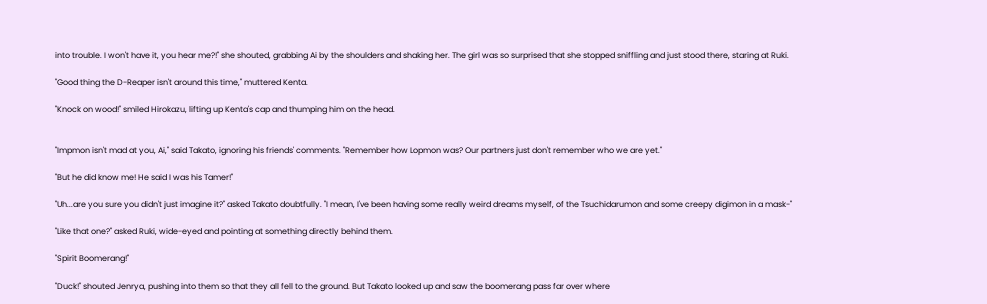into trouble. I won't have it, you hear me?!" she shouted, grabbing Ai by the shoulders and shaking her. The girl was so surprised that she stopped sniffling and just stood there, staring at Ruki.

"Good thing the D-Reaper isn't around this time," muttered Kenta.

"Knock on wood!" smiled Hirokazu, lifting up Kenta's cap and thumping him on the head.


"Impmon isn't mad at you, Ai," said Takato, ignoring his friends' comments. "Remember how Lopmon was? Our partners just don't remember who we are yet."

"But he did know me! He said I was his Tamer!"

"Uh...are you sure you didn't just imagine it?" asked Takato doubtfully. "I mean, I've been having some really weird dreams myself, of the Tsuchidarumon and some creepy digimon in a mask-"

"Like that one?" asked Ruki, wide-eyed and pointing at something directly behind them.

"Spirit Boomerang!"

"Duck!" shouted Jenrya, pushing into them so that they all fell to the ground. But Takato looked up and saw the boomerang pass far over where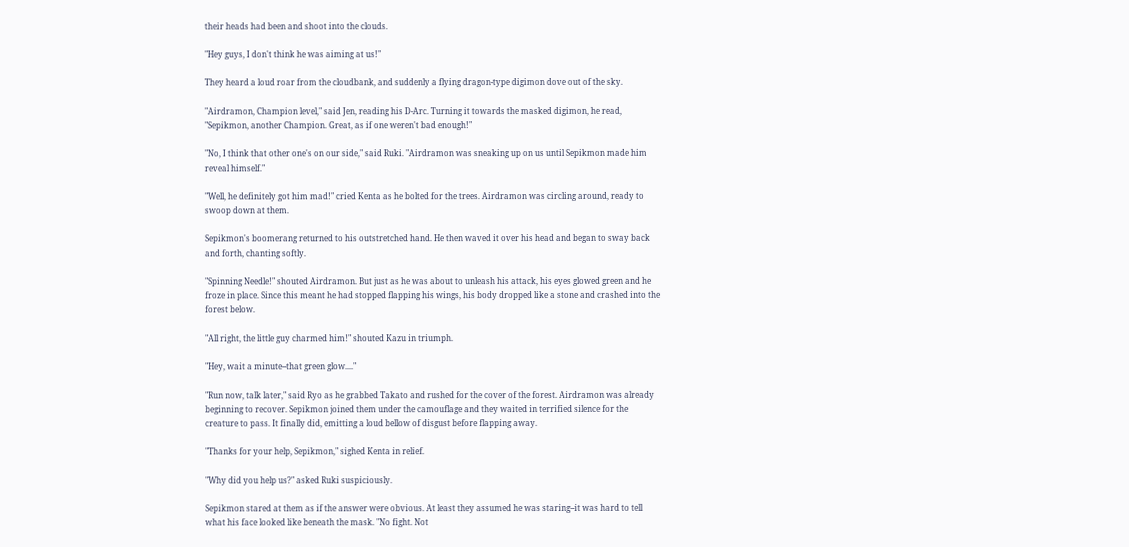their heads had been and shoot into the clouds.

"Hey guys, I don't think he was aiming at us!"

They heard a loud roar from the cloudbank, and suddenly a flying dragon-type digimon dove out of the sky.

"Airdramon, Champion level," said Jen, reading his D-Arc. Turning it towards the masked digimon, he read, "Sepikmon, another Champion. Great, as if one weren't bad enough!"

"No, I think that other one's on our side," said Ruki. "Airdramon was sneaking up on us until Sepikmon made him reveal himself."

"Well, he definitely got him mad!" cried Kenta as he bolted for the trees. Airdramon was circling around, ready to swoop down at them.

Sepikmon's boomerang returned to his outstretched hand. He then waved it over his head and began to sway back and forth, chanting softly.

"Spinning Needle!" shouted Airdramon. But just as he was about to unleash his attack, his eyes glowed green and he froze in place. Since this meant he had stopped flapping his wings, his body dropped like a stone and crashed into the forest below.

"All right, the little guy charmed him!" shouted Kazu in triumph.

"Hey, wait a minute--that green glow...."

"Run now, talk later," said Ryo as he grabbed Takato and rushed for the cover of the forest. Airdramon was already beginning to recover. Sepikmon joined them under the camouflage and they waited in terrified silence for the creature to pass. It finally did, emitting a loud bellow of disgust before flapping away.

"Thanks for your help, Sepikmon," sighed Kenta in relief.

"Why did you help us?" asked Ruki suspiciously.

Sepikmon stared at them as if the answer were obvious. At least they assumed he was staring--it was hard to tell what his face looked like beneath the mask. "No fight. Not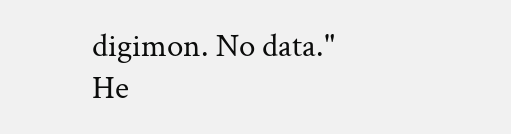digimon. No data." He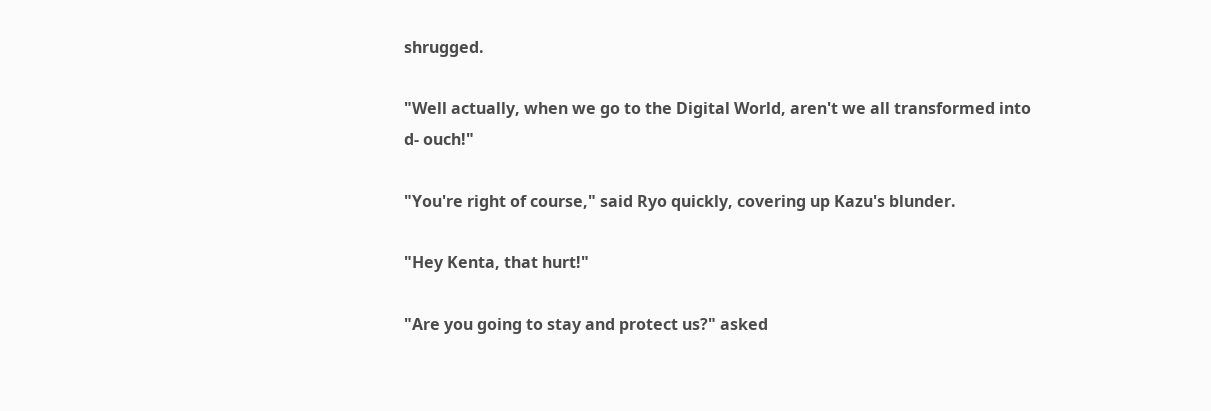shrugged.

"Well actually, when we go to the Digital World, aren't we all transformed into d- ouch!"

"You're right of course," said Ryo quickly, covering up Kazu's blunder.

"Hey Kenta, that hurt!"

"Are you going to stay and protect us?" asked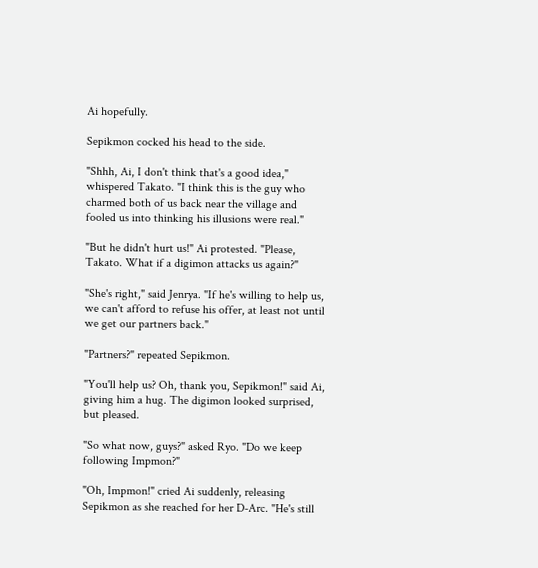Ai hopefully.

Sepikmon cocked his head to the side.

"Shhh, Ai, I don't think that's a good idea," whispered Takato. "I think this is the guy who charmed both of us back near the village and fooled us into thinking his illusions were real."

"But he didn't hurt us!" Ai protested. "Please, Takato. What if a digimon attacks us again?"

"She's right," said Jenrya. "If he's willing to help us, we can't afford to refuse his offer, at least not until we get our partners back."

"Partners?" repeated Sepikmon.

"You'll help us? Oh, thank you, Sepikmon!" said Ai, giving him a hug. The digimon looked surprised, but pleased.

"So what now, guys?" asked Ryo. "Do we keep following Impmon?"

"Oh, Impmon!" cried Ai suddenly, releasing Sepikmon as she reached for her D-Arc. "He's still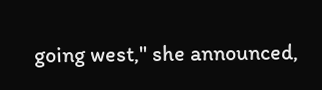going west," she announced,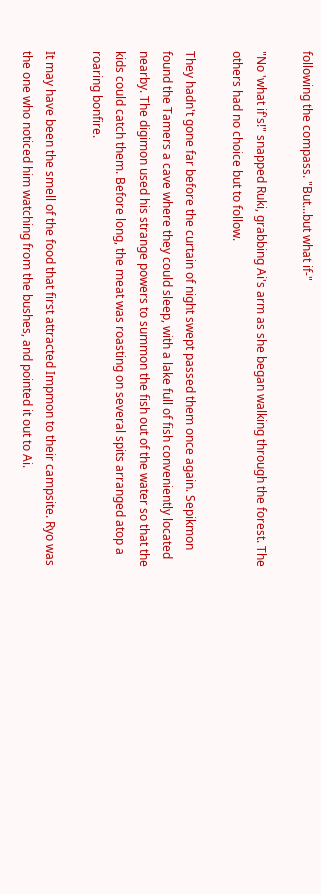following the compass. "But...but what if-"

"No 'what if's!" snapped Ruki, grabbing Ai's arm as she began walking through the forest. The others had no choice but to follow.

They hadn't gone far before the curtain of night swept passed them once again. Sepikmon found the Tamers a cave where they could sleep, with a lake full of fish conveniently located nearby. The digimon used his strange powers to summon the fish out of the water so that the kids could catch them. Before long, the meat was roasting on several spits arranged atop a roaring bonfire.

It may have been the smell of the food that first attracted Impmon to their campsite. Ryo was the one who noticed him watching from the bushes, and pointed it out to Ai.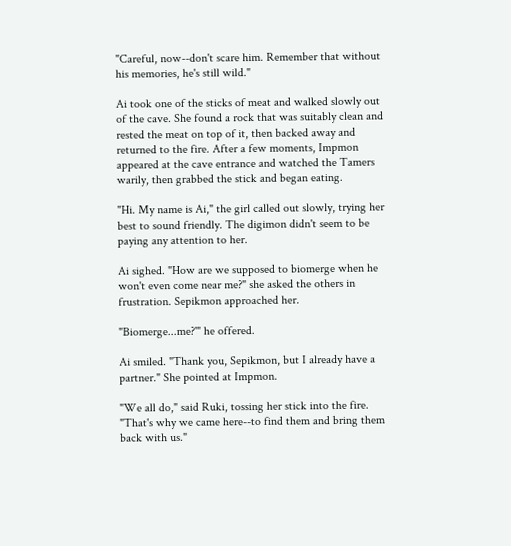"Careful, now--don't scare him. Remember that without his memories, he's still wild."

Ai took one of the sticks of meat and walked slowly out of the cave. She found a rock that was suitably clean and rested the meat on top of it, then backed away and returned to the fire. After a few moments, Impmon appeared at the cave entrance and watched the Tamers warily, then grabbed the stick and began eating.

"Hi. My name is Ai," the girl called out slowly, trying her best to sound friendly. The digimon didn't seem to be paying any attention to her.

Ai sighed. "How are we supposed to biomerge when he won't even come near me?" she asked the others in frustration. Sepikmon approached her.

"Biomerge...me?'" he offered.

Ai smiled. "Thank you, Sepikmon, but I already have a partner." She pointed at Impmon.

"We all do," said Ruki, tossing her stick into the fire. "That's why we came here--to find them and bring them back with us."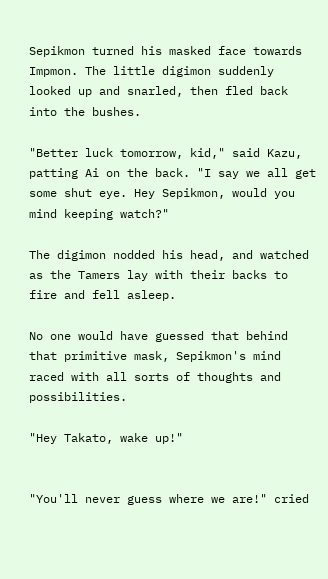Sepikmon turned his masked face towards Impmon. The little digimon suddenly looked up and snarled, then fled back into the bushes.

"Better luck tomorrow, kid," said Kazu, patting Ai on the back. "I say we all get some shut eye. Hey Sepikmon, would you mind keeping watch?"

The digimon nodded his head, and watched as the Tamers lay with their backs to fire and fell asleep.

No one would have guessed that behind that primitive mask, Sepikmon's mind raced with all sorts of thoughts and possibilities.

"Hey Takato, wake up!"


"You'll never guess where we are!" cried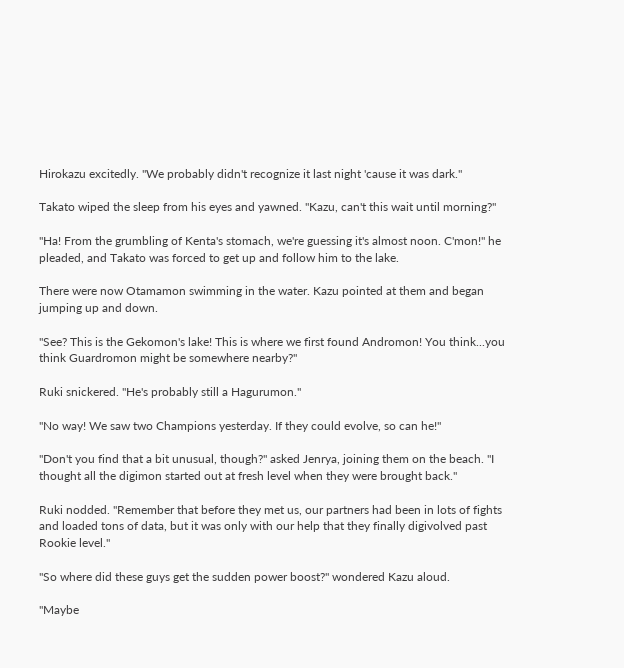Hirokazu excitedly. "We probably didn't recognize it last night 'cause it was dark."

Takato wiped the sleep from his eyes and yawned. "Kazu, can't this wait until morning?"

"Ha! From the grumbling of Kenta's stomach, we're guessing it's almost noon. C'mon!" he pleaded, and Takato was forced to get up and follow him to the lake.

There were now Otamamon swimming in the water. Kazu pointed at them and began jumping up and down.

"See? This is the Gekomon's lake! This is where we first found Andromon! You think...you think Guardromon might be somewhere nearby?"

Ruki snickered. "He's probably still a Hagurumon."

"No way! We saw two Champions yesterday. If they could evolve, so can he!"

"Don't you find that a bit unusual, though?" asked Jenrya, joining them on the beach. "I thought all the digimon started out at fresh level when they were brought back."

Ruki nodded. "Remember that before they met us, our partners had been in lots of fights and loaded tons of data, but it was only with our help that they finally digivolved past Rookie level."

"So where did these guys get the sudden power boost?" wondered Kazu aloud.

"Maybe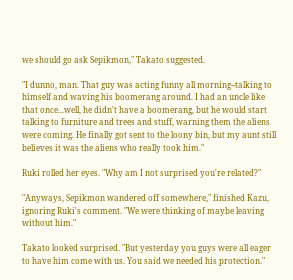we should go ask Sepikmon," Takato suggested.

"I dunno, man. That guy was acting funny all morning--talking to himself and waving his boomerang around. I had an uncle like that once...well, he didn't have a boomerang, but he would start talking to furniture and trees and stuff, warning them the aliens were coming. He finally got sent to the loony bin, but my aunt still believes it was the aliens who really took him."

Ruki rolled her eyes. "Why am I not surprised you're related?"

"Anyways, Sepikmon wandered off somewhere," finished Kazu, ignoring Ruki's comment. "We were thinking of maybe leaving without him."

Takato looked surprised. "But yesterday you guys were all eager to have him come with us. You said we needed his protection."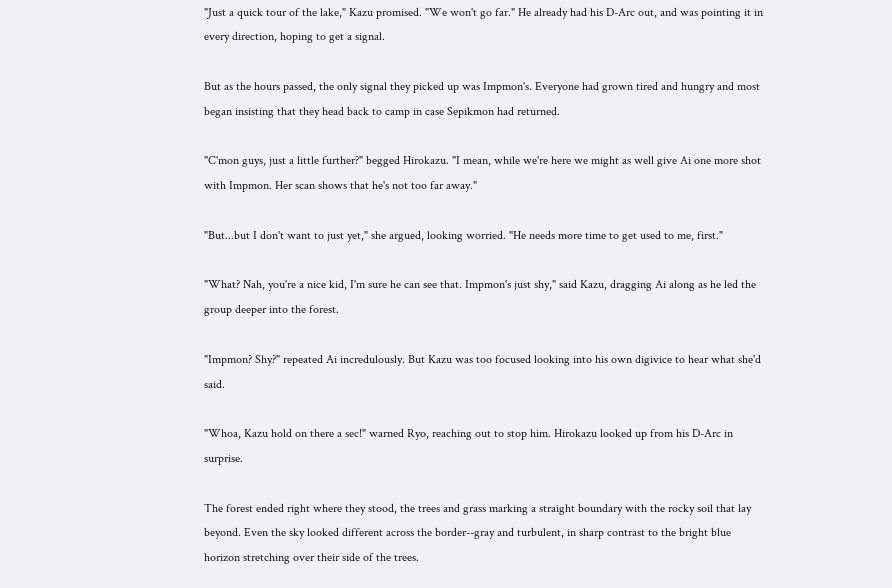"Just a quick tour of the lake," Kazu promised. "We won't go far." He already had his D-Arc out, and was pointing it in every direction, hoping to get a signal.

But as the hours passed, the only signal they picked up was Impmon's. Everyone had grown tired and hungry and most began insisting that they head back to camp in case Sepikmon had returned.

"C'mon guys, just a little further?" begged Hirokazu. "I mean, while we're here we might as well give Ai one more shot with Impmon. Her scan shows that he's not too far away."

"But...but I don't want to just yet," she argued, looking worried. "He needs more time to get used to me, first."

"What? Nah, you're a nice kid, I'm sure he can see that. Impmon's just shy," said Kazu, dragging Ai along as he led the group deeper into the forest.

"Impmon? Shy?" repeated Ai incredulously. But Kazu was too focused looking into his own digivice to hear what she'd said.

"Whoa, Kazu hold on there a sec!" warned Ryo, reaching out to stop him. Hirokazu looked up from his D-Arc in surprise.

The forest ended right where they stood, the trees and grass marking a straight boundary with the rocky soil that lay beyond. Even the sky looked different across the border--gray and turbulent, in sharp contrast to the bright blue horizon stretching over their side of the trees.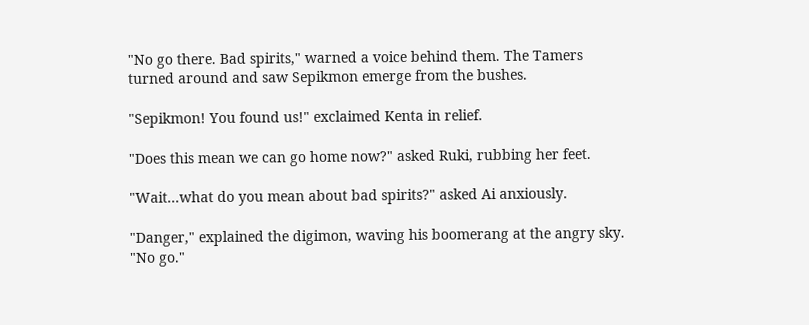"No go there. Bad spirits," warned a voice behind them. The Tamers turned around and saw Sepikmon emerge from the bushes.

"Sepikmon! You found us!" exclaimed Kenta in relief.

"Does this mean we can go home now?" asked Ruki, rubbing her feet.

"Wait...what do you mean about bad spirits?" asked Ai anxiously.

"Danger," explained the digimon, waving his boomerang at the angry sky. "No go."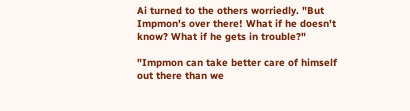Ai turned to the others worriedly. "But Impmon's over there! What if he doesn't know? What if he gets in trouble?"

"Impmon can take better care of himself out there than we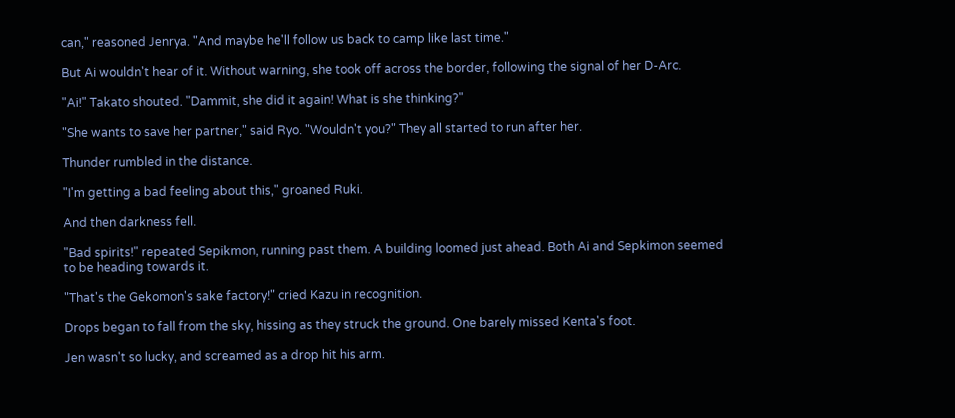can," reasoned Jenrya. "And maybe he'll follow us back to camp like last time."

But Ai wouldn't hear of it. Without warning, she took off across the border, following the signal of her D-Arc.

"Ai!" Takato shouted. "Dammit, she did it again! What is she thinking?"

"She wants to save her partner," said Ryo. "Wouldn't you?" They all started to run after her.

Thunder rumbled in the distance.

"I'm getting a bad feeling about this," groaned Ruki.

And then darkness fell.

"Bad spirits!" repeated Sepikmon, running past them. A building loomed just ahead. Both Ai and Sepkimon seemed to be heading towards it.

"That's the Gekomon's sake factory!" cried Kazu in recognition.

Drops began to fall from the sky, hissing as they struck the ground. One barely missed Kenta's foot.

Jen wasn't so lucky, and screamed as a drop hit his arm.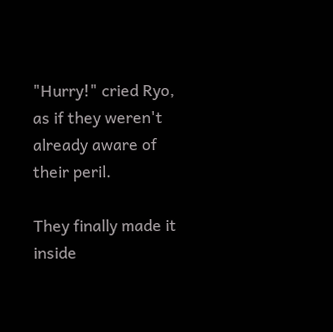"Hurry!" cried Ryo, as if they weren't already aware of their peril.

They finally made it inside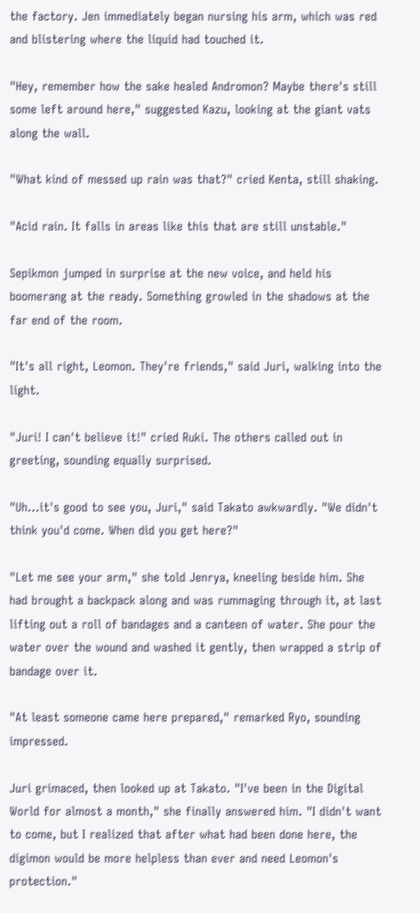the factory. Jen immediately began nursing his arm, which was red and blistering where the liquid had touched it.

"Hey, remember how the sake healed Andromon? Maybe there's still some left around here," suggested Kazu, looking at the giant vats along the wall.

"What kind of messed up rain was that?" cried Kenta, still shaking.

"Acid rain. It falls in areas like this that are still unstable."

Sepikmon jumped in surprise at the new voice, and held his boomerang at the ready. Something growled in the shadows at the far end of the room.

"It's all right, Leomon. They're friends," said Juri, walking into the light.

"Juri! I can't believe it!" cried Ruki. The others called out in greeting, sounding equally surprised.

"Uh...it's good to see you, Juri," said Takato awkwardly. "We didn't think you'd come. When did you get here?"

"Let me see your arm," she told Jenrya, kneeling beside him. She had brought a backpack along and was rummaging through it, at last lifting out a roll of bandages and a canteen of water. She pour the water over the wound and washed it gently, then wrapped a strip of bandage over it.

"At least someone came here prepared," remarked Ryo, sounding impressed.

Juri grimaced, then looked up at Takato. "I've been in the Digital World for almost a month," she finally answered him. "I didn't want to come, but I realized that after what had been done here, the digimon would be more helpless than ever and need Leomon's protection."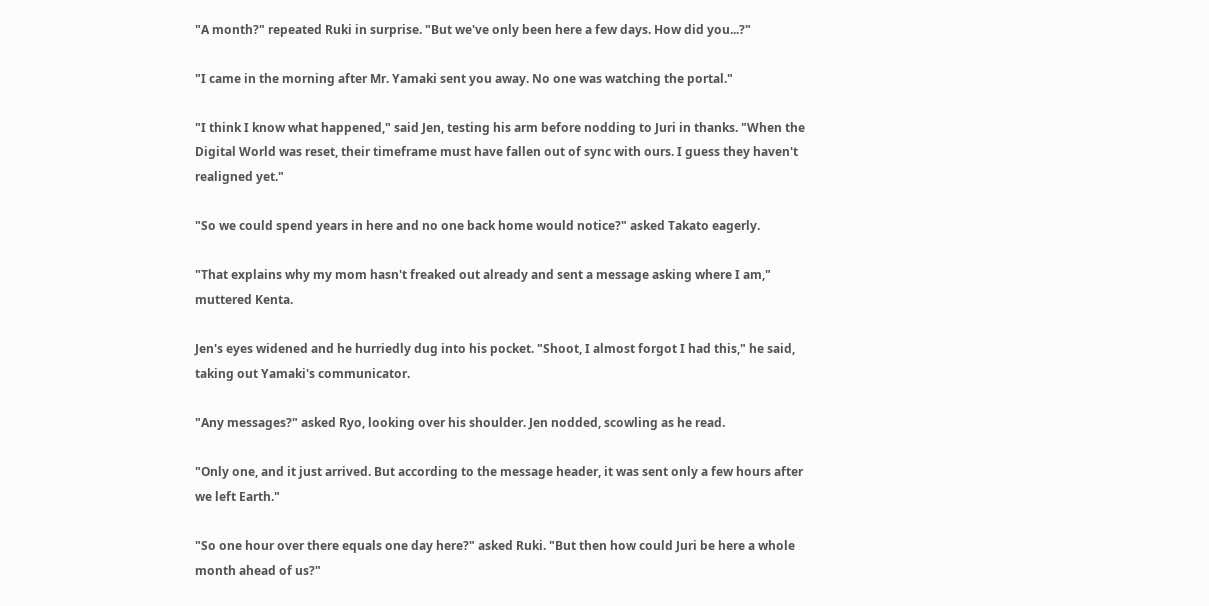"A month?" repeated Ruki in surprise. "But we've only been here a few days. How did you...?"

"I came in the morning after Mr. Yamaki sent you away. No one was watching the portal."

"I think I know what happened," said Jen, testing his arm before nodding to Juri in thanks. "When the Digital World was reset, their timeframe must have fallen out of sync with ours. I guess they haven't realigned yet."

"So we could spend years in here and no one back home would notice?" asked Takato eagerly.

"That explains why my mom hasn't freaked out already and sent a message asking where I am," muttered Kenta.

Jen's eyes widened and he hurriedly dug into his pocket. "Shoot, I almost forgot I had this," he said, taking out Yamaki's communicator.

"Any messages?" asked Ryo, looking over his shoulder. Jen nodded, scowling as he read.

"Only one, and it just arrived. But according to the message header, it was sent only a few hours after we left Earth."

"So one hour over there equals one day here?" asked Ruki. "But then how could Juri be here a whole month ahead of us?"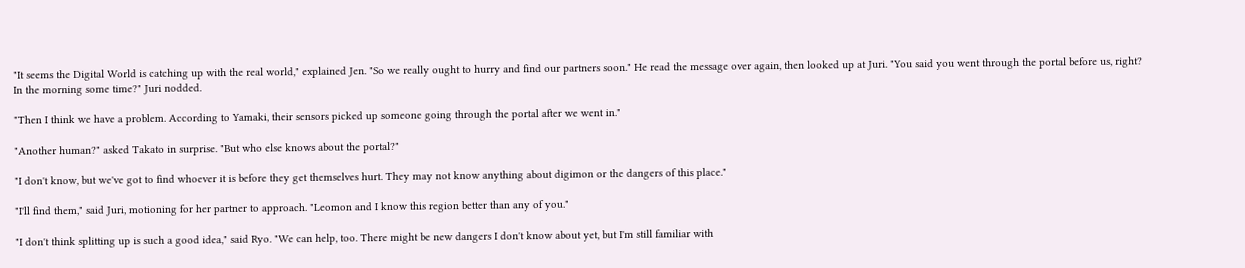"It seems the Digital World is catching up with the real world," explained Jen. "So we really ought to hurry and find our partners soon." He read the message over again, then looked up at Juri. "You said you went through the portal before us, right? In the morning some time?" Juri nodded.

"Then I think we have a problem. According to Yamaki, their sensors picked up someone going through the portal after we went in."

"Another human?" asked Takato in surprise. "But who else knows about the portal?"

"I don't know, but we've got to find whoever it is before they get themselves hurt. They may not know anything about digimon or the dangers of this place."

"I'll find them," said Juri, motioning for her partner to approach. "Leomon and I know this region better than any of you."

"I don't think splitting up is such a good idea," said Ryo. "We can help, too. There might be new dangers I don't know about yet, but I'm still familiar with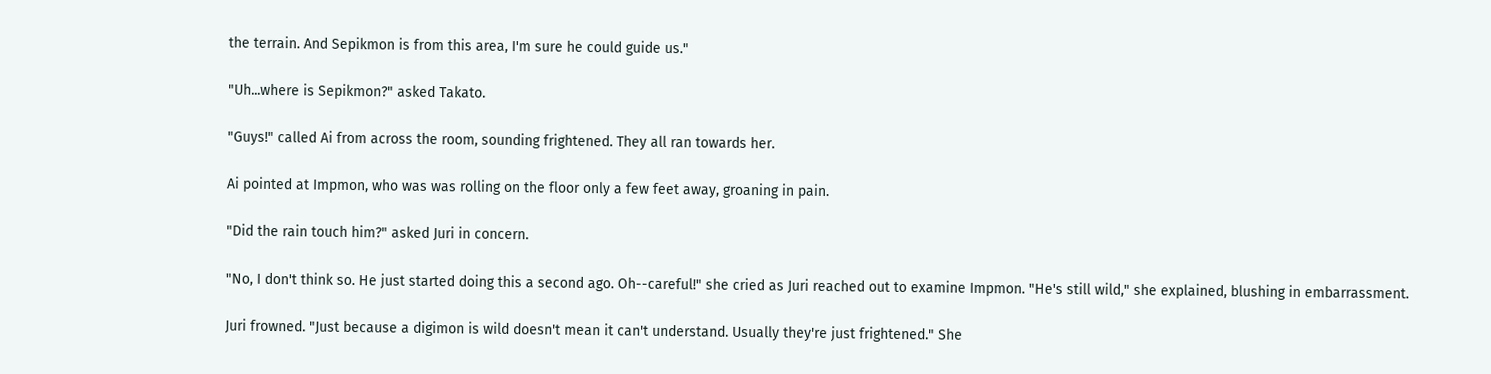the terrain. And Sepikmon is from this area, I'm sure he could guide us."

"Uh...where is Sepikmon?" asked Takato.

"Guys!" called Ai from across the room, sounding frightened. They all ran towards her.

Ai pointed at Impmon, who was was rolling on the floor only a few feet away, groaning in pain.

"Did the rain touch him?" asked Juri in concern.

"No, I don't think so. He just started doing this a second ago. Oh--careful!" she cried as Juri reached out to examine Impmon. "He's still wild," she explained, blushing in embarrassment.

Juri frowned. "Just because a digimon is wild doesn't mean it can't understand. Usually they're just frightened." She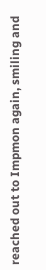reached out to Impmon again, smiling and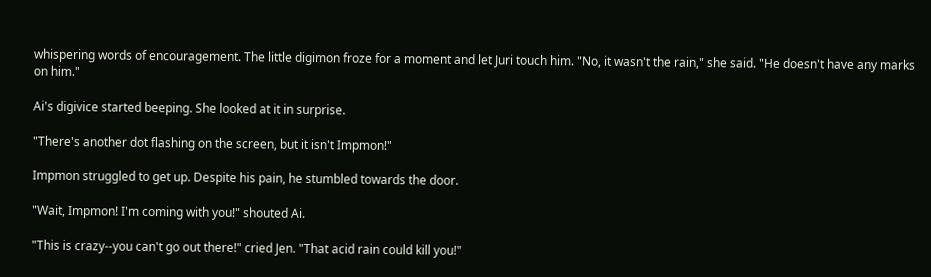whispering words of encouragement. The little digimon froze for a moment and let Juri touch him. "No, it wasn't the rain," she said. "He doesn't have any marks on him."

Ai's digivice started beeping. She looked at it in surprise.

"There's another dot flashing on the screen, but it isn't Impmon!"

Impmon struggled to get up. Despite his pain, he stumbled towards the door.

"Wait, Impmon! I'm coming with you!" shouted Ai.

"This is crazy--you can't go out there!" cried Jen. "That acid rain could kill you!"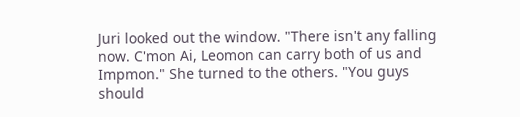Juri looked out the window. "There isn't any falling now. C'mon Ai, Leomon can carry both of us and Impmon." She turned to the others. "You guys should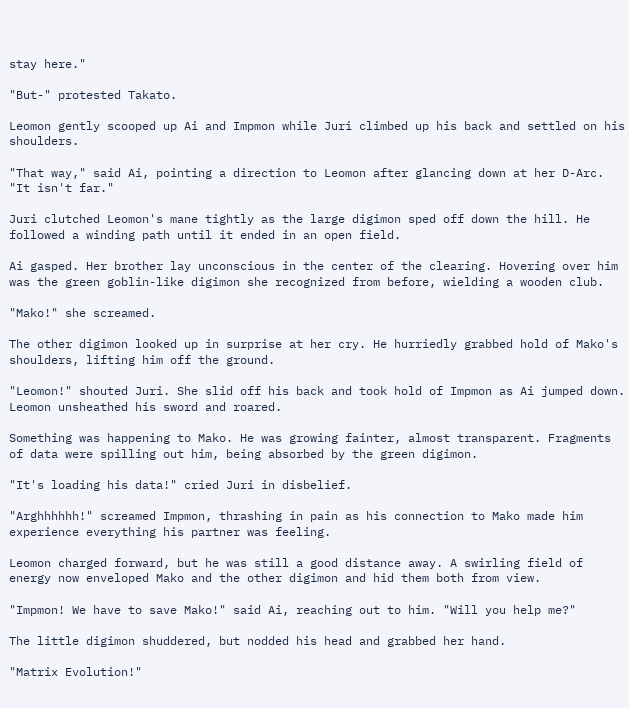stay here."

"But-" protested Takato.

Leomon gently scooped up Ai and Impmon while Juri climbed up his back and settled on his shoulders.

"That way," said Ai, pointing a direction to Leomon after glancing down at her D-Arc. "It isn't far."

Juri clutched Leomon's mane tightly as the large digimon sped off down the hill. He followed a winding path until it ended in an open field.

Ai gasped. Her brother lay unconscious in the center of the clearing. Hovering over him was the green goblin-like digimon she recognized from before, wielding a wooden club.

"Mako!" she screamed.

The other digimon looked up in surprise at her cry. He hurriedly grabbed hold of Mako's shoulders, lifting him off the ground.

"Leomon!" shouted Juri. She slid off his back and took hold of Impmon as Ai jumped down. Leomon unsheathed his sword and roared.

Something was happening to Mako. He was growing fainter, almost transparent. Fragments of data were spilling out him, being absorbed by the green digimon.

"It's loading his data!" cried Juri in disbelief.

"Arghhhhhh!" screamed Impmon, thrashing in pain as his connection to Mako made him experience everything his partner was feeling.

Leomon charged forward, but he was still a good distance away. A swirling field of energy now enveloped Mako and the other digimon and hid them both from view.

"Impmon! We have to save Mako!" said Ai, reaching out to him. "Will you help me?"

The little digimon shuddered, but nodded his head and grabbed her hand.

"Matrix Evolution!"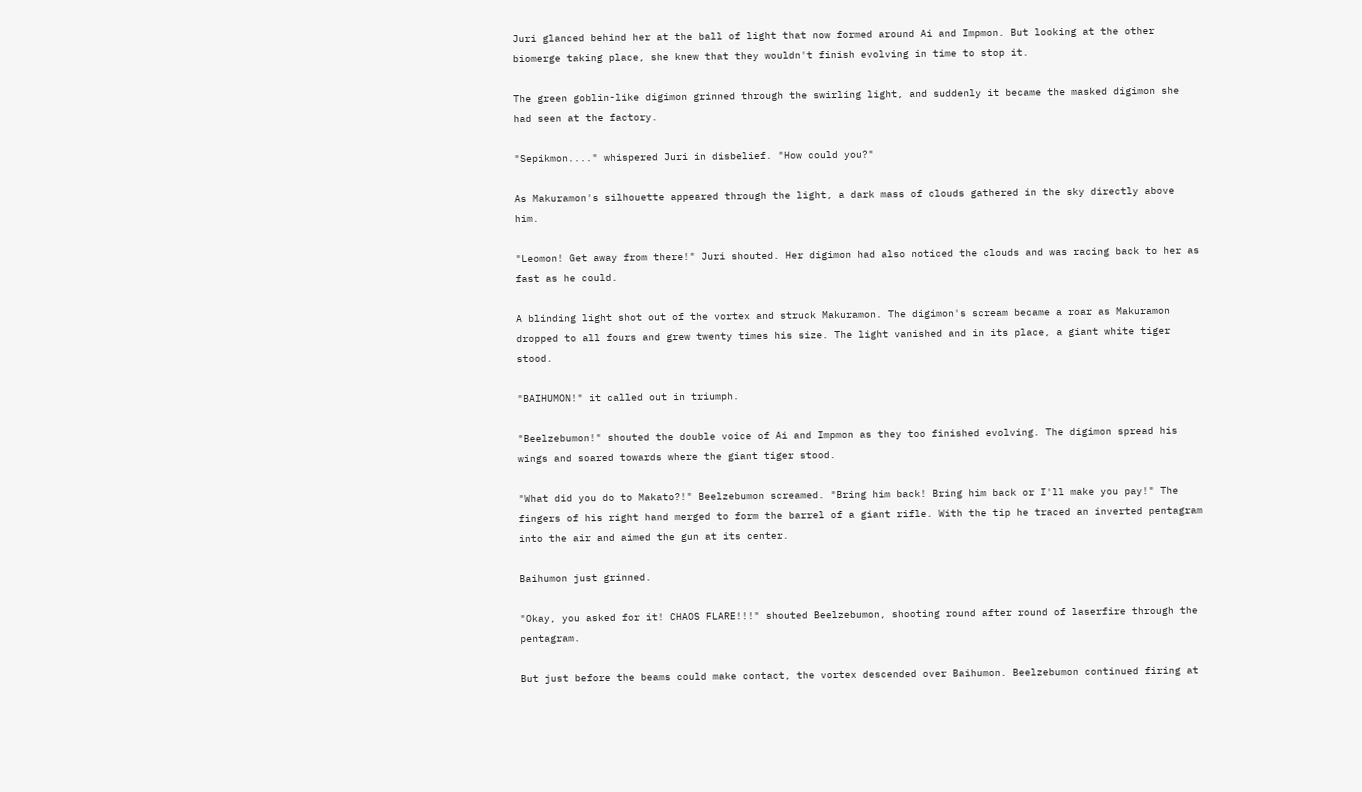Juri glanced behind her at the ball of light that now formed around Ai and Impmon. But looking at the other biomerge taking place, she knew that they wouldn't finish evolving in time to stop it.

The green goblin-like digimon grinned through the swirling light, and suddenly it became the masked digimon she had seen at the factory.

"Sepikmon...." whispered Juri in disbelief. "How could you?"

As Makuramon's silhouette appeared through the light, a dark mass of clouds gathered in the sky directly above him.

"Leomon! Get away from there!" Juri shouted. Her digimon had also noticed the clouds and was racing back to her as fast as he could.

A blinding light shot out of the vortex and struck Makuramon. The digimon's scream became a roar as Makuramon dropped to all fours and grew twenty times his size. The light vanished and in its place, a giant white tiger stood.

"BAIHUMON!" it called out in triumph.

"Beelzebumon!" shouted the double voice of Ai and Impmon as they too finished evolving. The digimon spread his wings and soared towards where the giant tiger stood.

"What did you do to Makato?!" Beelzebumon screamed. "Bring him back! Bring him back or I'll make you pay!" The fingers of his right hand merged to form the barrel of a giant rifle. With the tip he traced an inverted pentagram into the air and aimed the gun at its center.

Baihumon just grinned.

"Okay, you asked for it! CHAOS FLARE!!!" shouted Beelzebumon, shooting round after round of laserfire through the pentagram.

But just before the beams could make contact, the vortex descended over Baihumon. Beelzebumon continued firing at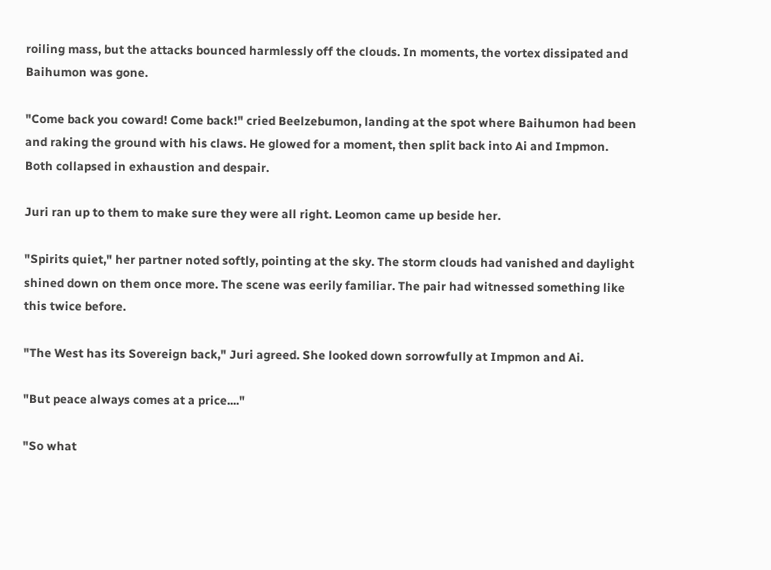roiling mass, but the attacks bounced harmlessly off the clouds. In moments, the vortex dissipated and Baihumon was gone.

"Come back you coward! Come back!" cried Beelzebumon, landing at the spot where Baihumon had been and raking the ground with his claws. He glowed for a moment, then split back into Ai and Impmon. Both collapsed in exhaustion and despair.

Juri ran up to them to make sure they were all right. Leomon came up beside her.

"Spirits quiet," her partner noted softly, pointing at the sky. The storm clouds had vanished and daylight shined down on them once more. The scene was eerily familiar. The pair had witnessed something like this twice before.

"The West has its Sovereign back," Juri agreed. She looked down sorrowfully at Impmon and Ai.

"But peace always comes at a price...."

"So what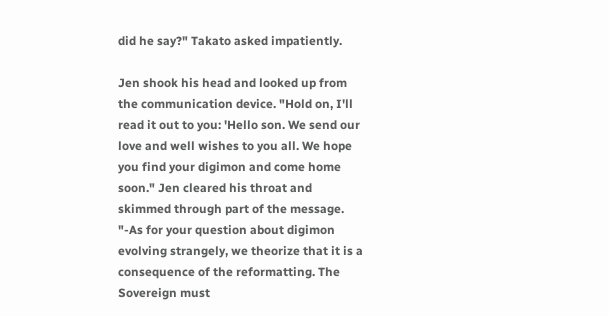did he say?" Takato asked impatiently.

Jen shook his head and looked up from the communication device. "Hold on, I'll read it out to you: 'Hello son. We send our love and well wishes to you all. We hope you find your digimon and come home soon." Jen cleared his throat and skimmed through part of the message. "-As for your question about digimon evolving strangely, we theorize that it is a consequence of the reformatting. The Sovereign must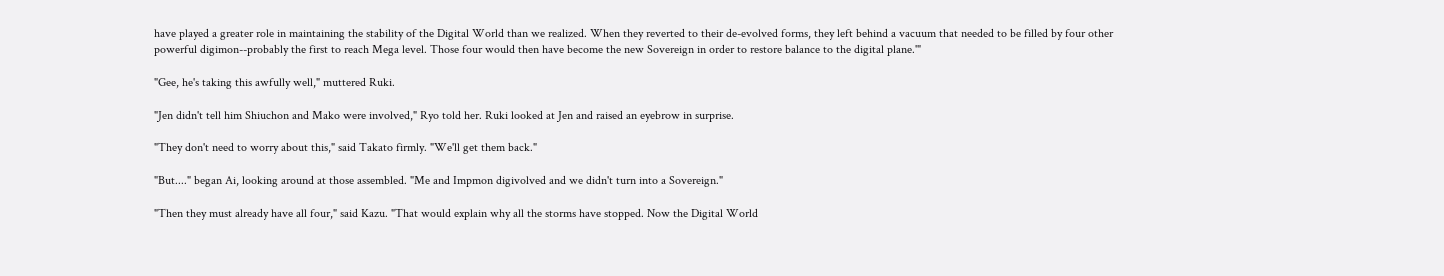have played a greater role in maintaining the stability of the Digital World than we realized. When they reverted to their de-evolved forms, they left behind a vacuum that needed to be filled by four other powerful digimon--probably the first to reach Mega level. Those four would then have become the new Sovereign in order to restore balance to the digital plane.'"

"Gee, he's taking this awfully well," muttered Ruki.

"Jen didn't tell him Shiuchon and Mako were involved," Ryo told her. Ruki looked at Jen and raised an eyebrow in surprise.

"They don't need to worry about this," said Takato firmly. "We'll get them back."

"But...." began Ai, looking around at those assembled. "Me and Impmon digivolved and we didn't turn into a Sovereign."

"Then they must already have all four," said Kazu. "That would explain why all the storms have stopped. Now the Digital World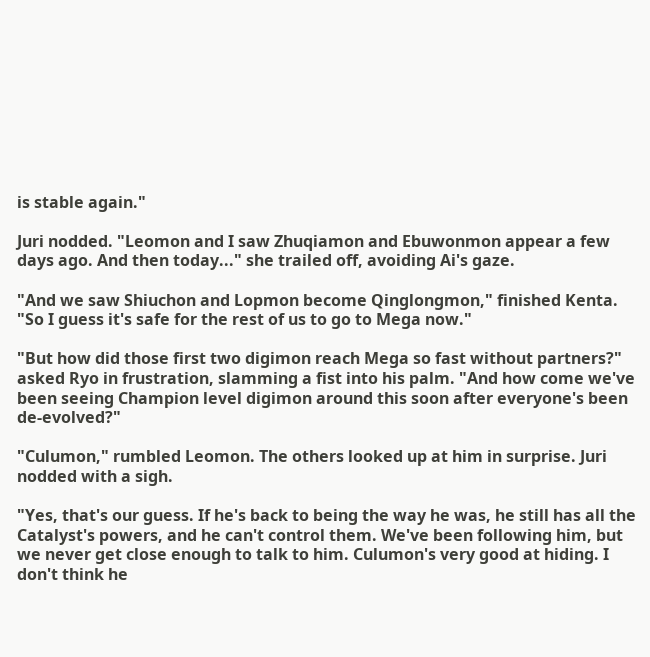is stable again."

Juri nodded. "Leomon and I saw Zhuqiamon and Ebuwonmon appear a few days ago. And then today..." she trailed off, avoiding Ai's gaze.

"And we saw Shiuchon and Lopmon become Qinglongmon," finished Kenta. "So I guess it's safe for the rest of us to go to Mega now."

"But how did those first two digimon reach Mega so fast without partners?" asked Ryo in frustration, slamming a fist into his palm. "And how come we've been seeing Champion level digimon around this soon after everyone's been de-evolved?"

"Culumon," rumbled Leomon. The others looked up at him in surprise. Juri nodded with a sigh.

"Yes, that's our guess. If he's back to being the way he was, he still has all the Catalyst's powers, and he can't control them. We've been following him, but we never get close enough to talk to him. Culumon's very good at hiding. I don't think he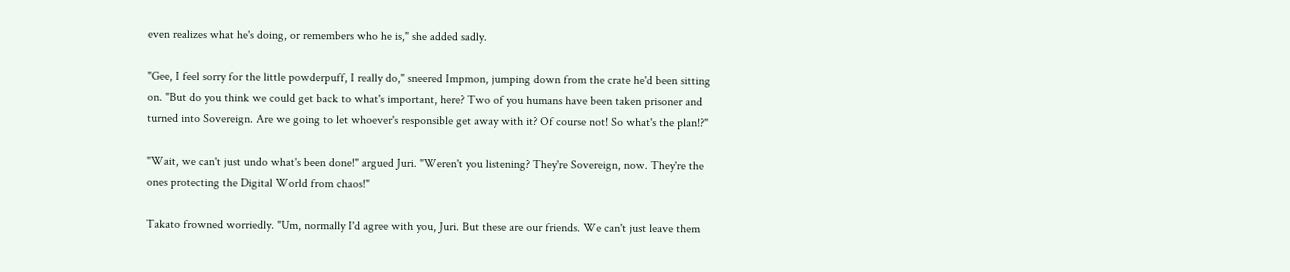even realizes what he's doing, or remembers who he is," she added sadly.

"Gee, I feel sorry for the little powderpuff, I really do," sneered Impmon, jumping down from the crate he'd been sitting on. "But do you think we could get back to what's important, here? Two of you humans have been taken prisoner and turned into Sovereign. Are we going to let whoever's responsible get away with it? Of course not! So what's the plan!?"

"Wait, we can't just undo what's been done!" argued Juri. "Weren't you listening? They're Sovereign, now. They're the ones protecting the Digital World from chaos!"

Takato frowned worriedly. "Um, normally I'd agree with you, Juri. But these are our friends. We can't just leave them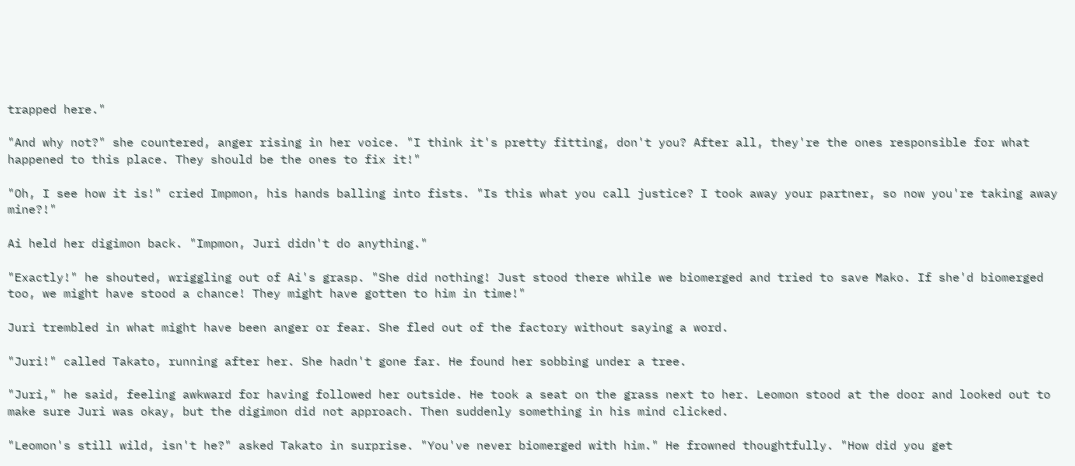trapped here."

"And why not?" she countered, anger rising in her voice. "I think it's pretty fitting, don't you? After all, they're the ones responsible for what happened to this place. They should be the ones to fix it!"

"Oh, I see how it is!" cried Impmon, his hands balling into fists. "Is this what you call justice? I took away your partner, so now you're taking away mine?!"

Ai held her digimon back. "Impmon, Juri didn't do anything."

"Exactly!" he shouted, wriggling out of Ai's grasp. "She did nothing! Just stood there while we biomerged and tried to save Mako. If she'd biomerged too, we might have stood a chance! They might have gotten to him in time!"

Juri trembled in what might have been anger or fear. She fled out of the factory without saying a word.

"Juri!" called Takato, running after her. She hadn't gone far. He found her sobbing under a tree.

"Juri," he said, feeling awkward for having followed her outside. He took a seat on the grass next to her. Leomon stood at the door and looked out to make sure Juri was okay, but the digimon did not approach. Then suddenly something in his mind clicked.

"Leomon's still wild, isn't he?" asked Takato in surprise. "You've never biomerged with him." He frowned thoughtfully. "How did you get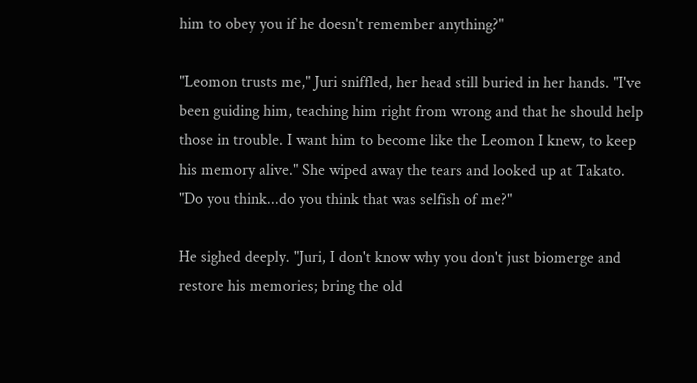him to obey you if he doesn't remember anything?"

"Leomon trusts me," Juri sniffled, her head still buried in her hands. "I've been guiding him, teaching him right from wrong and that he should help those in trouble. I want him to become like the Leomon I knew, to keep his memory alive." She wiped away the tears and looked up at Takato. "Do you think...do you think that was selfish of me?"

He sighed deeply. "Juri, I don't know why you don't just biomerge and restore his memories; bring the old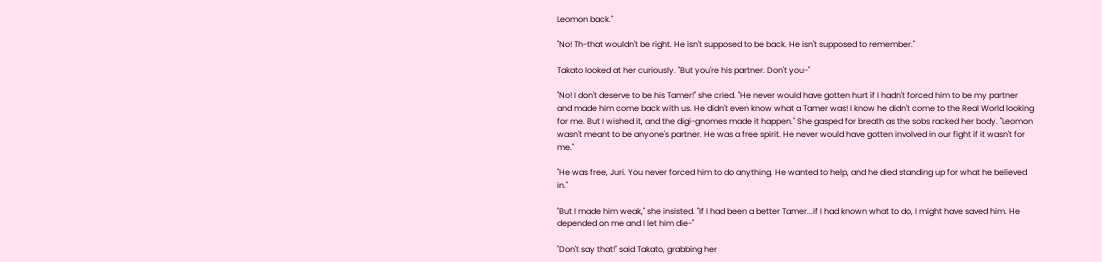Leomon back."

"No! Th-that wouldn't be right. He isn't supposed to be back. He isn't supposed to remember."

Takato looked at her curiously. "But you're his partner. Don't you-"

"No! I don't deserve to be his Tamer!" she cried. "He never would have gotten hurt if I hadn't forced him to be my partner and made him come back with us. He didn't even know what a Tamer was! I know he didn't come to the Real World looking for me. But I wished it, and the digi-gnomes made it happen." She gasped for breath as the sobs racked her body. "Leomon wasn't meant to be anyone's partner. He was a free spirit. He never would have gotten involved in our fight if it wasn't for me."

"He was free, Juri. You never forced him to do anything. He wanted to help, and he died standing up for what he believed in."

"But I made him weak," she insisted. "If I had been a better Tamer...if I had known what to do, I might have saved him. He depended on me and I let him die-"

"Don't say that!" said Takato, grabbing her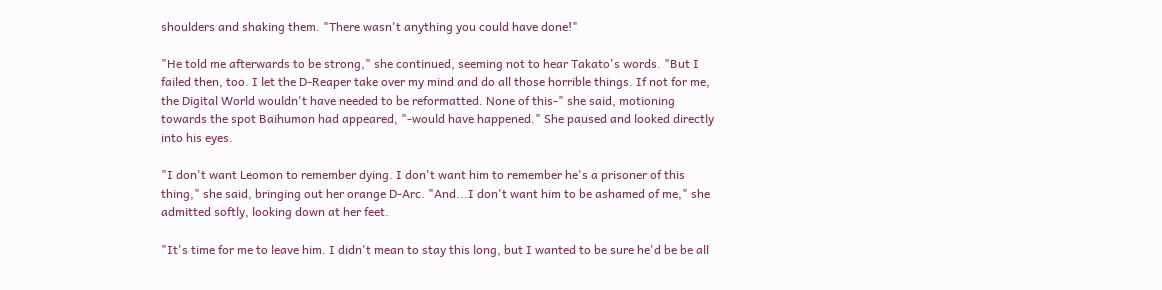shoulders and shaking them. "There wasn't anything you could have done!"

"He told me afterwards to be strong," she continued, seeming not to hear Takato's words. "But I failed then, too. I let the D-Reaper take over my mind and do all those horrible things. If not for me, the Digital World wouldn't have needed to be reformatted. None of this-" she said, motioning towards the spot Baihumon had appeared, "-would have happened." She paused and looked directly into his eyes.

"I don't want Leomon to remember dying. I don't want him to remember he's a prisoner of this thing," she said, bringing out her orange D-Arc. "And...I don't want him to be ashamed of me," she admitted softly, looking down at her feet.

"It's time for me to leave him. I didn't mean to stay this long, but I wanted to be sure he'd be be all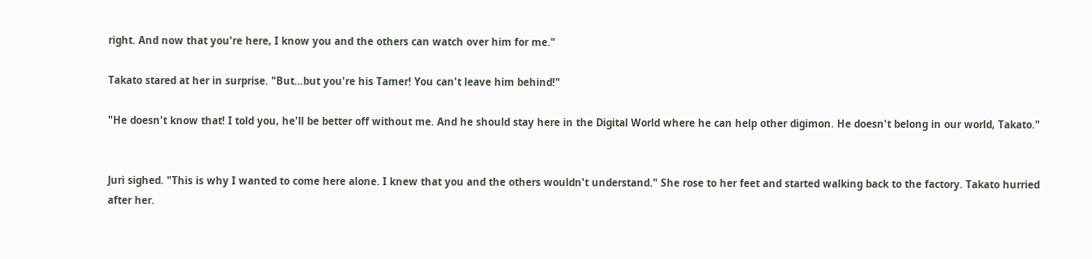right. And now that you're here, I know you and the others can watch over him for me."

Takato stared at her in surprise. "But...but you're his Tamer! You can't leave him behind!"

"He doesn't know that! I told you, he'll be better off without me. And he should stay here in the Digital World where he can help other digimon. He doesn't belong in our world, Takato."


Juri sighed. "This is why I wanted to come here alone. I knew that you and the others wouldn't understand." She rose to her feet and started walking back to the factory. Takato hurried after her.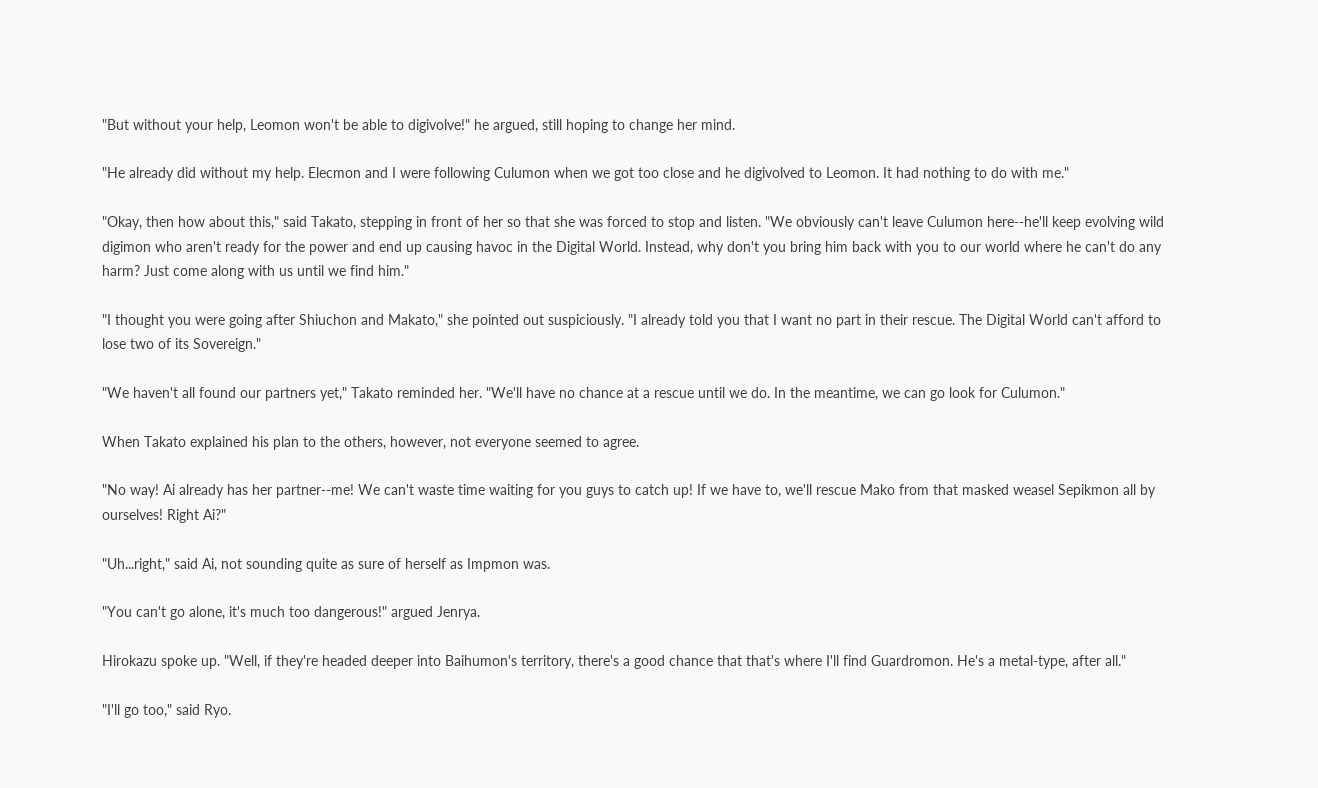"But without your help, Leomon won't be able to digivolve!" he argued, still hoping to change her mind.

"He already did without my help. Elecmon and I were following Culumon when we got too close and he digivolved to Leomon. It had nothing to do with me."

"Okay, then how about this," said Takato, stepping in front of her so that she was forced to stop and listen. "We obviously can't leave Culumon here--he'll keep evolving wild digimon who aren't ready for the power and end up causing havoc in the Digital World. Instead, why don't you bring him back with you to our world where he can't do any harm? Just come along with us until we find him."

"I thought you were going after Shiuchon and Makato," she pointed out suspiciously. "I already told you that I want no part in their rescue. The Digital World can't afford to lose two of its Sovereign."

"We haven't all found our partners yet," Takato reminded her. "We'll have no chance at a rescue until we do. In the meantime, we can go look for Culumon."

When Takato explained his plan to the others, however, not everyone seemed to agree.

"No way! Ai already has her partner--me! We can't waste time waiting for you guys to catch up! If we have to, we'll rescue Mako from that masked weasel Sepikmon all by ourselves! Right Ai?"

"Uh...right," said Ai, not sounding quite as sure of herself as Impmon was.

"You can't go alone, it's much too dangerous!" argued Jenrya.

Hirokazu spoke up. "Well, if they're headed deeper into Baihumon's territory, there's a good chance that that's where I'll find Guardromon. He's a metal-type, after all."

"I'll go too," said Ryo.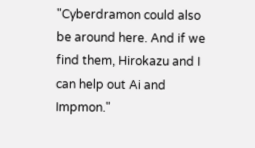"Cyberdramon could also be around here. And if we find them, Hirokazu and I can help out Ai and Impmon."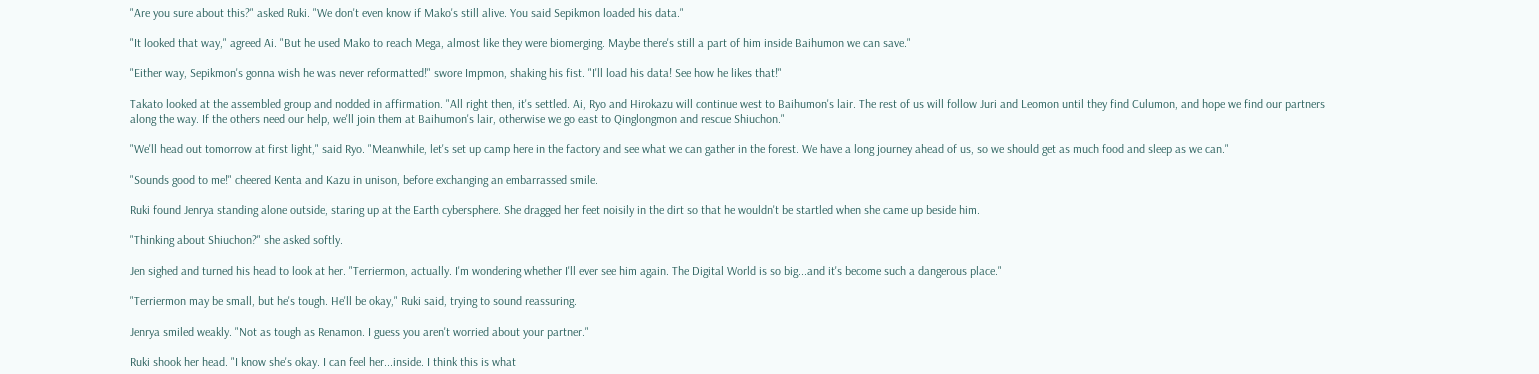"Are you sure about this?" asked Ruki. "We don't even know if Mako's still alive. You said Sepikmon loaded his data."

"It looked that way," agreed Ai. "But he used Mako to reach Mega, almost like they were biomerging. Maybe there's still a part of him inside Baihumon we can save."

"Either way, Sepikmon's gonna wish he was never reformatted!" swore Impmon, shaking his fist. "I'll load his data! See how he likes that!"

Takato looked at the assembled group and nodded in affirmation. "All right then, it's settled. Ai, Ryo and Hirokazu will continue west to Baihumon's lair. The rest of us will follow Juri and Leomon until they find Culumon, and hope we find our partners along the way. If the others need our help, we'll join them at Baihumon's lair, otherwise we go east to Qinglongmon and rescue Shiuchon."

"We'll head out tomorrow at first light," said Ryo. "Meanwhile, let's set up camp here in the factory and see what we can gather in the forest. We have a long journey ahead of us, so we should get as much food and sleep as we can."

"Sounds good to me!" cheered Kenta and Kazu in unison, before exchanging an embarrassed smile.

Ruki found Jenrya standing alone outside, staring up at the Earth cybersphere. She dragged her feet noisily in the dirt so that he wouldn't be startled when she came up beside him.

"Thinking about Shiuchon?" she asked softly.

Jen sighed and turned his head to look at her. "Terriermon, actually. I'm wondering whether I'll ever see him again. The Digital World is so big...and it's become such a dangerous place."

"Terriermon may be small, but he's tough. He'll be okay," Ruki said, trying to sound reassuring.

Jenrya smiled weakly. "Not as tough as Renamon. I guess you aren't worried about your partner."

Ruki shook her head. "I know she's okay. I can feel her...inside. I think this is what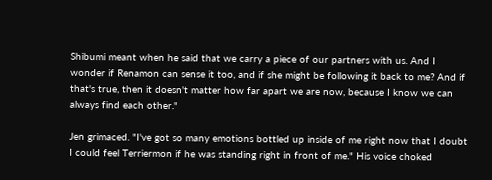Shibumi meant when he said that we carry a piece of our partners with us. And I wonder if Renamon can sense it too, and if she might be following it back to me? And if that's true, then it doesn't matter how far apart we are now, because I know we can always find each other."

Jen grimaced. "I've got so many emotions bottled up inside of me right now that I doubt I could feel Terriermon if he was standing right in front of me." His voice choked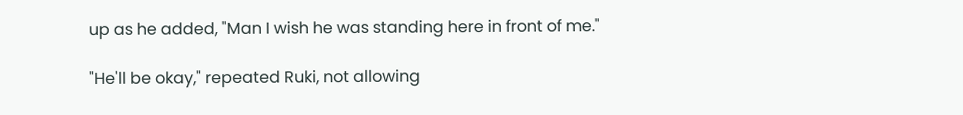up as he added, "Man I wish he was standing here in front of me."

"He'll be okay," repeated Ruki, not allowing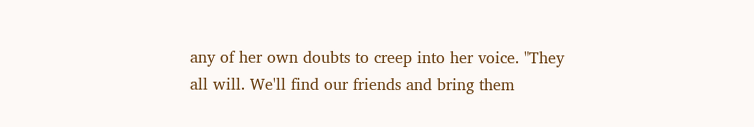any of her own doubts to creep into her voice. "They all will. We'll find our friends and bring them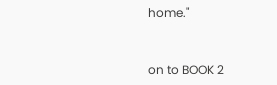home."


on to BOOK 2